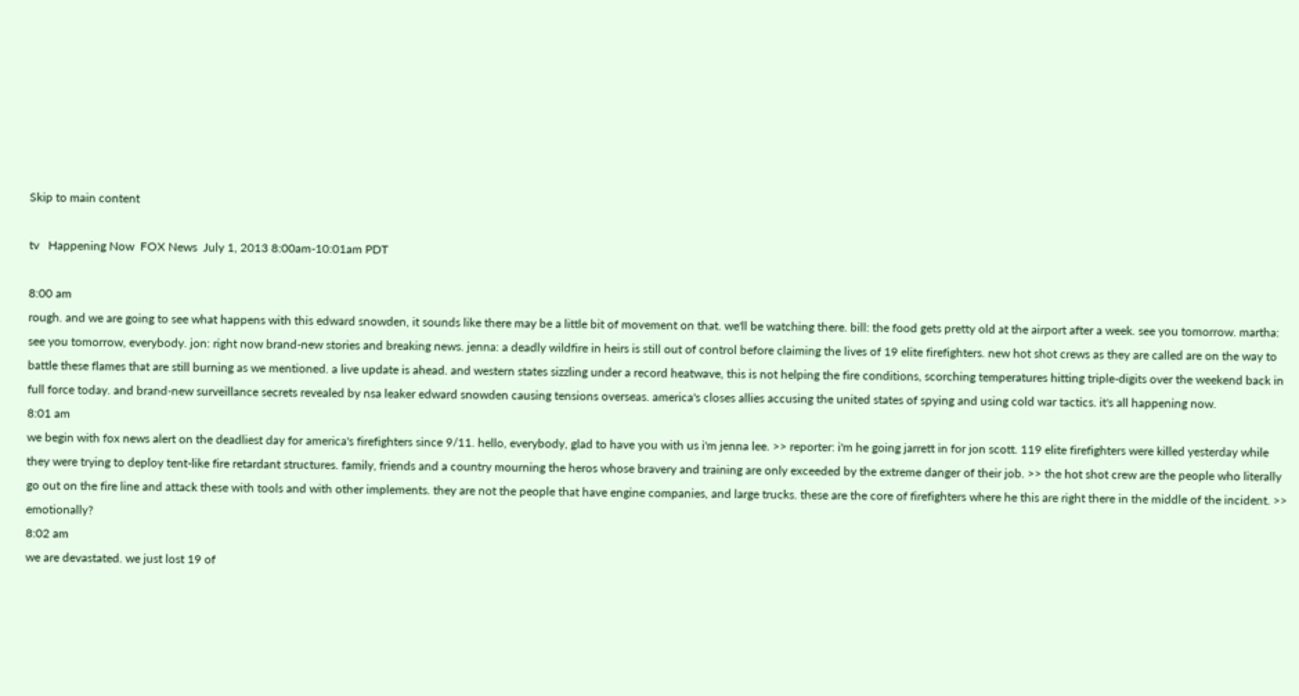Skip to main content

tv   Happening Now  FOX News  July 1, 2013 8:00am-10:01am PDT

8:00 am
rough. and we are going to see what happens with this edward snowden, it sounds like there may be a little bit of movement on that. we'll be watching there. bill: the food gets pretty old at the airport after a week. see you tomorrow. martha: see you tomorrow, everybody. jon: right now brand-new stories and breaking news. jenna: a deadly wildfire in heirs is still out of control before claiming the lives of 19 elite firefighters. new hot shot crews as they are called are on the way to battle these flames that are still burning as we mentioned. a live update is ahead. and western states sizzling under a record heatwave, this is not helping the fire conditions, scorching temperatures hitting triple-digits over the weekend back in full force today. and brand-new surveillance secrets revealed by nsa leaker edward snowden causing tensions overseas. america's closes allies accusing the united states of spying and using cold war tactics. it's all happening now.
8:01 am
we begin with fox news alert on the deadliest day for america's firefighters since 9/11. hello, everybody, glad to have you with us i'm jenna lee. >> reporter: i'm he going jarrett in for jon scott. 119 elite firefighters were killed yesterday while they were trying to deploy tent-like fire retardant structures. family, friends and a country mourning the heros whose bravery and training are only exceeded by the extreme danger of their job. >> the hot shot crew are the people who literally go out on the fire line and attack these with tools and with other implements. they are not the people that have engine companies, and large trucks. these are the core of firefighters where he this are right there in the middle of the incident. >> emotionally?
8:02 am
we are devastated. we just lost 19 of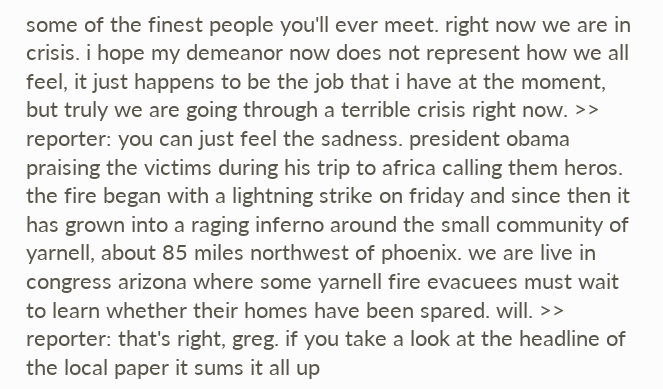some of the finest people you'll ever meet. right now we are in crisis. i hope my demeanor now does not represent how we all feel, it just happens to be the job that i have at the moment, but truly we are going through a terrible crisis right now. >> reporter: you can just feel the sadness. president obama praising the victims during his trip to africa calling them heros. the fire began with a lightning strike on friday and since then it has grown into a raging inferno around the small community of yarnell, about 85 miles northwest of phoenix. we are live in congress arizona where some yarnell fire evacuees must wait to learn whether their homes have been spared. will. >> reporter: that's right, greg. if you take a look at the headline of the local paper it sums it all up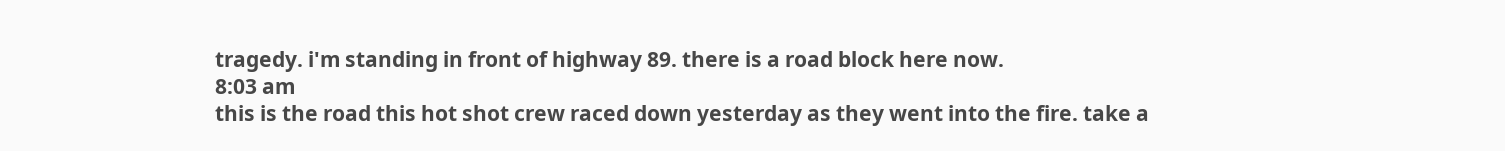tragedy. i'm standing in front of highway 89. there is a road block here now.
8:03 am
this is the road this hot shot crew raced down yesterday as they went into the fire. take a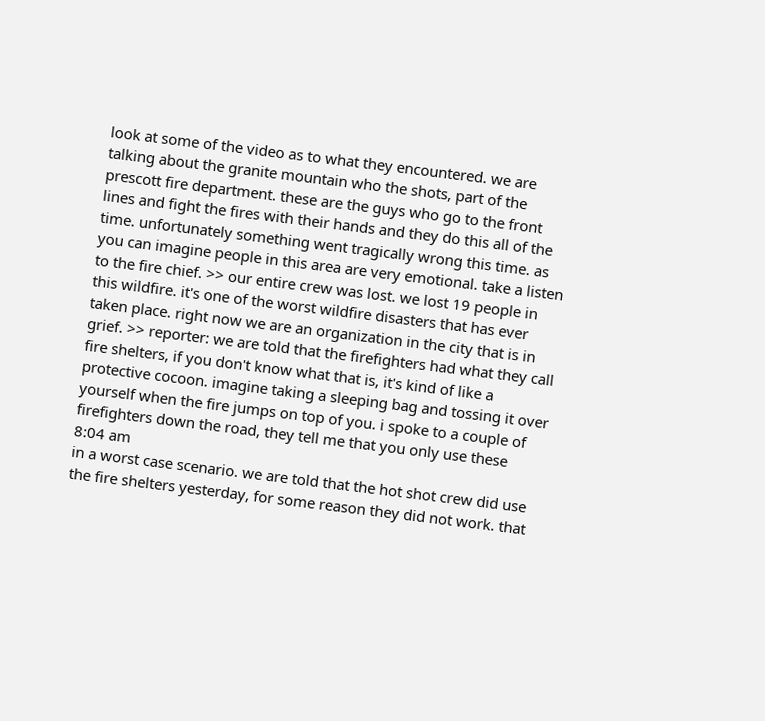look at some of the video as to what they encountered. we are talking about the granite mountain who the shots, part of the prescott fire department. these are the guys who go to the front lines and fight the fires with their hands and they do this all of the time. unfortunately something went tragically wrong this time. as you can imagine people in this area are very emotional. take a listen to the fire chief. >> our entire crew was lost. we lost 19 people in this wildfire. it's one of the worst wildfire disasters that has ever taken place. right now we are an organization in the city that is in grief. >> reporter: we are told that the firefighters had what they call fire shelters, if you don't know what that is, it's kind of like a protective cocoon. imagine taking a sleeping bag and tossing it over yourself when the fire jumps on top of you. i spoke to a couple of firefighters down the road, they tell me that you only use these
8:04 am
in a worst case scenario. we are told that the hot shot crew did use the fire shelters yesterday, for some reason they did not work. that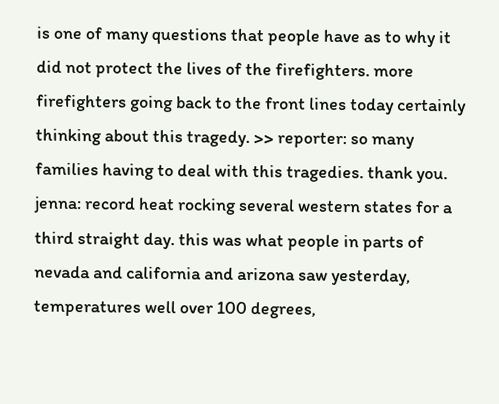is one of many questions that people have as to why it did not protect the lives of the firefighters. more firefighters going back to the front lines today certainly thinking about this tragedy. >> reporter: so many families having to deal with this tragedies. thank you. jenna: record heat rocking several western states for a third straight day. this was what people in parts of nevada and california and arizona saw yesterday, temperatures well over 100 degrees,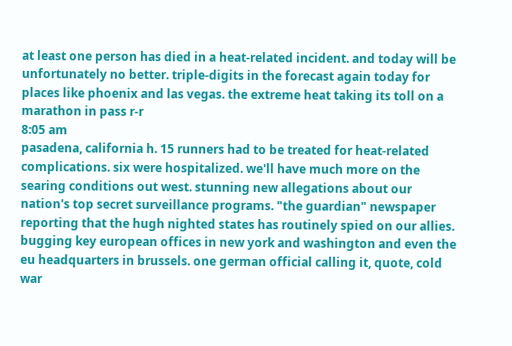at least one person has died in a heat-related incident. and today will be unfortunately no better. triple-digits in the forecast again today for places like phoenix and las vegas. the extreme heat taking its toll on a marathon in pass r-r
8:05 am
pasadena, california h. 15 runners had to be treated for heat-related complications. six were hospitalized. we'll have much more on the searing conditions out west. stunning new allegations about our nation's top secret surveillance programs. "the guardian" newspaper reporting that the hugh nighted states has routinely spied on our allies. bugging key european offices in new york and washington and even the eu headquarters in brussels. one german official calling it, quote, cold war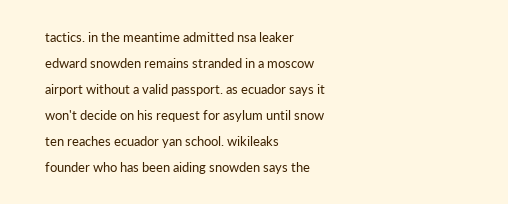tactics. in the meantime admitted nsa leaker edward snowden remains stranded in a moscow airport without a valid passport. as ecuador says it won't decide on his request for asylum until snow ten reaches ecuador yan school. wikileaks founder who has been aiding snowden says the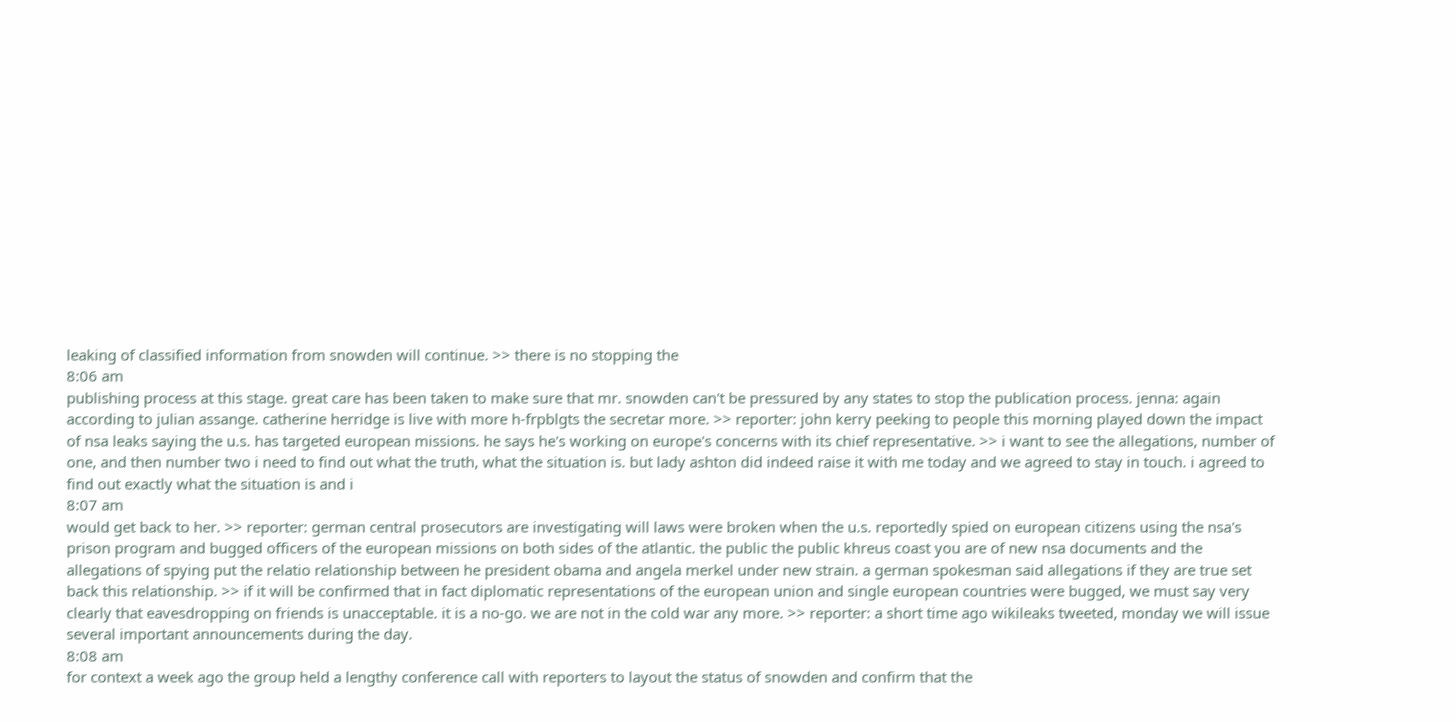leaking of classified information from snowden will continue. >> there is no stopping the
8:06 am
publishing process at this stage. great care has been taken to make sure that mr. snowden can't be pressured by any states to stop the publication process. jenna: again according to julian assange. catherine herridge is live with more h-frpblgts the secretar more. >> reporter: john kerry peeking to people this morning played down the impact of nsa leaks saying the u.s. has targeted european missions. he says he's working on europe's concerns with its chief representative. >> i want to see the allegations, number of one, and then number two i need to find out what the truth, what the situation is. but lady ashton did indeed raise it with me today and we agreed to stay in touch. i agreed to find out exactly what the situation is and i
8:07 am
would get back to her. >> reporter: german central prosecutors are investigating will laws were broken when the u.s. reportedly spied on european citizens using the nsa's prison program and bugged officers of the european missions on both sides of the atlantic. the public the public khreus coast you are of new nsa documents and the allegations of spying put the relatio relationship between he president obama and angela merkel under new strain. a german spokesman said allegations if they are true set back this relationship. >> if it will be confirmed that in fact diplomatic representations of the european union and single european countries were bugged, we must say very clearly that eavesdropping on friends is unacceptable. it is a no-go. we are not in the cold war any more. >> reporter: a short time ago wikileaks tweeted, monday we will issue several important announcements during the day.
8:08 am
for context a week ago the group held a lengthy conference call with reporters to layout the status of snowden and confirm that the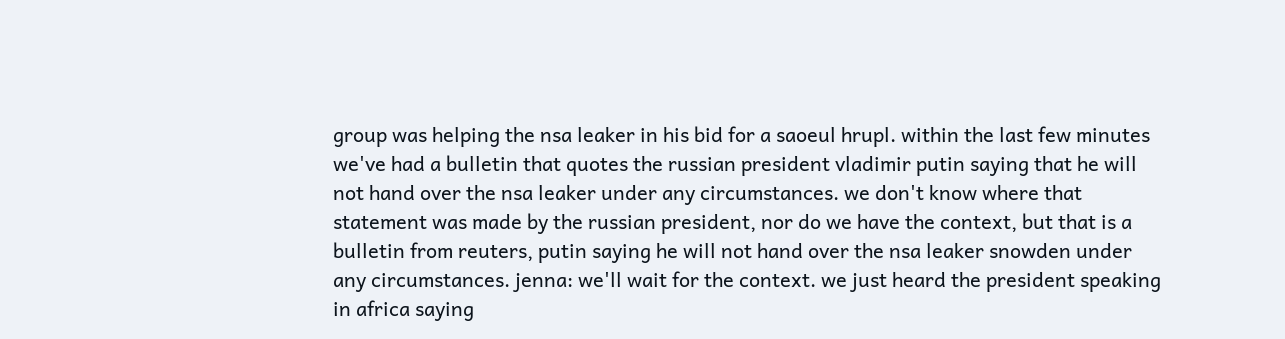group was helping the nsa leaker in his bid for a saoeul hrupl. within the last few minutes we've had a bulletin that quotes the russian president vladimir putin saying that he will not hand over the nsa leaker under any circumstances. we don't know where that statement was made by the russian president, nor do we have the context, but that is a bulletin from reuters, putin saying he will not hand over the nsa leaker snowden under any circumstances. jenna: we'll wait for the context. we just heard the president speaking in africa saying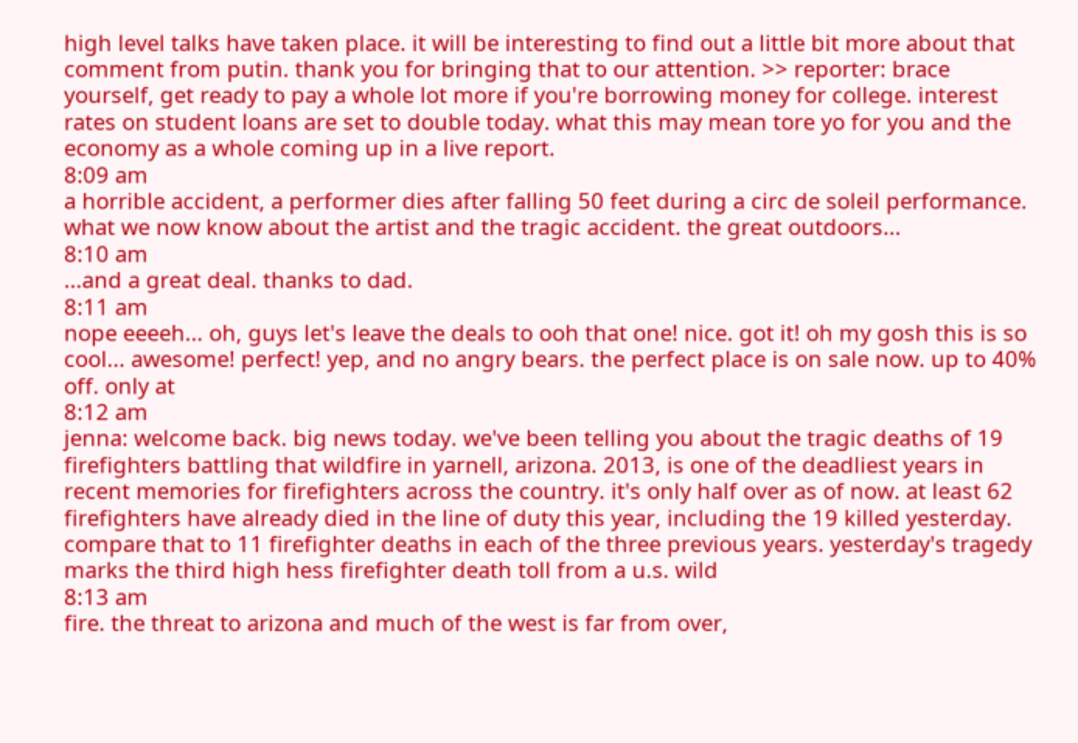high level talks have taken place. it will be interesting to find out a little bit more about that comment from putin. thank you for bringing that to our attention. >> reporter: brace yourself, get ready to pay a whole lot more if you're borrowing money for college. interest rates on student loans are set to double today. what this may mean tore yo for you and the economy as a whole coming up in a live report.
8:09 am
a horrible accident, a performer dies after falling 50 feet during a circ de soleil performance. what we now know about the artist and the tragic accident. the great outdoors...
8:10 am
...and a great deal. thanks to dad.
8:11 am
nope eeeeh... oh, guys let's leave the deals to ooh that one! nice. got it! oh my gosh this is so cool... awesome! perfect! yep, and no angry bears. the perfect place is on sale now. up to 40% off. only at
8:12 am
jenna: welcome back. big news today. we've been telling you about the tragic deaths of 19 firefighters battling that wildfire in yarnell, arizona. 2013, is one of the deadliest years in recent memories for firefighters across the country. it's only half over as of now. at least 62 firefighters have already died in the line of duty this year, including the 19 killed yesterday. compare that to 11 firefighter deaths in each of the three previous years. yesterday's tragedy marks the third high hess firefighter death toll from a u.s. wild
8:13 am
fire. the threat to arizona and much of the west is far from over,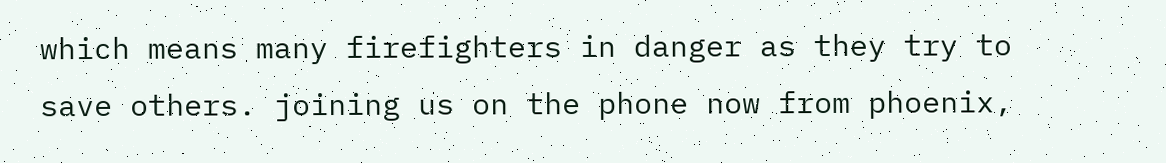which means many firefighters in danger as they try to save others. joining us on the phone now from phoenix,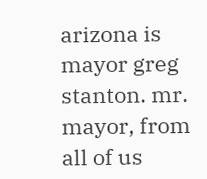arizona is mayor greg stanton. mr. mayor, from all of us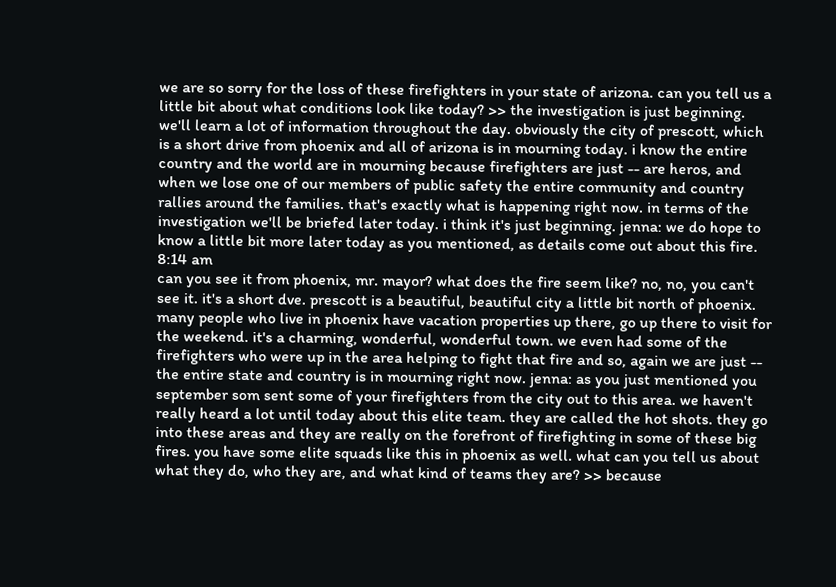we are so sorry for the loss of these firefighters in your state of arizona. can you tell us a little bit about what conditions look like today? >> the investigation is just beginning. we'll learn a lot of information throughout the day. obviously the city of prescott, which is a short drive from phoenix and all of arizona is in mourning today. i know the entire country and the world are in mourning because firefighters are just -- are heros, and when we lose one of our members of public safety the entire community and country rallies around the families. that's exactly what is happening right now. in terms of the investigation we'll be briefed later today. i think it's just beginning. jenna: we do hope to know a little bit more later today as you mentioned, as details come out about this fire.
8:14 am
can you see it from phoenix, mr. mayor? what does the fire seem like? no, no, you can't see it. it's a short dve. prescott is a beautiful, beautiful city a little bit north of phoenix. many people who live in phoenix have vacation properties up there, go up there to visit for the weekend. it's a charming, wonderful, wonderful town. we even had some of the firefighters who were up in the area helping to fight that fire and so, again we are just -- the entire state and country is in mourning right now. jenna: as you just mentioned you september som sent some of your firefighters from the city out to this area. we haven't really heard a lot until today about this elite team. they are called the hot shots. they go into these areas and they are really on the forefront of firefighting in some of these big fires. you have some elite squads like this in phoenix as well. what can you tell us about what they do, who they are, and what kind of teams they are? >> because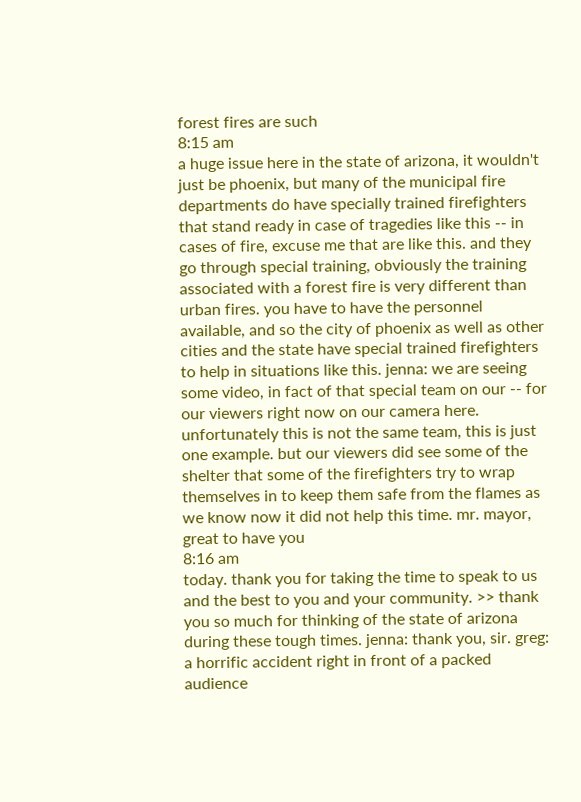forest fires are such
8:15 am
a huge issue here in the state of arizona, it wouldn't just be phoenix, but many of the municipal fire departments do have specially trained firefighters that stand ready in case of tragedies like this -- in cases of fire, excuse me that are like this. and they go through special training, obviously the training associated with a forest fire is very different than urban fires. you have to have the personnel available, and so the city of phoenix as well as other cities and the state have special trained firefighters to help in situations like this. jenna: we are seeing some video, in fact of that special team on our -- for our viewers right now on our camera here. unfortunately this is not the same team, this is just one example. but our viewers did see some of the shelter that some of the firefighters try to wrap themselves in to keep them safe from the flames as we know now it did not help this time. mr. mayor, great to have you
8:16 am
today. thank you for taking the time to speak to us and the best to you and your community. >> thank you so much for thinking of the state of arizona during these tough times. jenna: thank you, sir. greg: a horrific accident right in front of a packed audience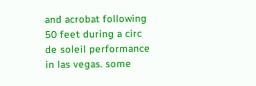and acrobat following 50 feet during a circ de soleil performance in las vegas. some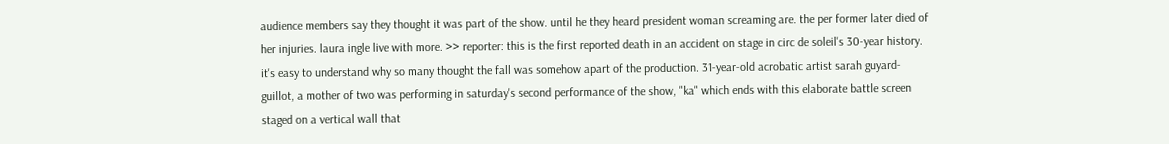audience members say they thought it was part of the show. until he they heard president woman screaming are. the per former later died of her injuries. laura ingle live with more. >> reporter: this is the first reported death in an accident on stage in circ de soleil's 30-year history. it's easy to understand why so many thought the fall was somehow apart of the production. 31-year-old acrobatic artist sarah guyard-guillot, a mother of two was performing in saturday's second performance of the show, "ka" which ends with this elaborate battle screen staged on a vertical wall that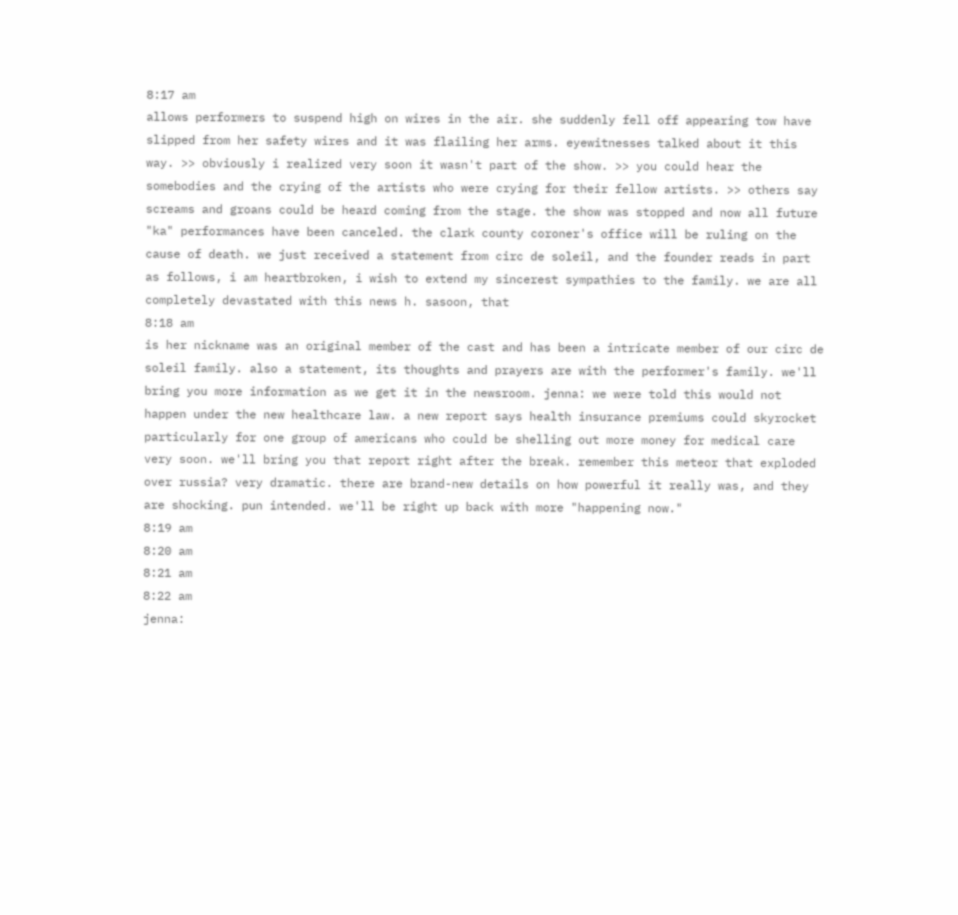8:17 am
allows performers to suspend high on wires in the air. she suddenly fell off appearing tow have slipped from her safety wires and it was flailing her arms. eyewitnesses talked about it this way. >> obviously i realized very soon it wasn't part of the show. >> you could hear the somebodies and the crying of the artists who were crying for their fellow artists. >> others say screams and groans could be heard coming from the stage. the show was stopped and now all future "ka" performances have been canceled. the clark county coroner's office will be ruling on the cause of death. we just received a statement from circ de soleil, and the founder reads in part as follows, i am heartbroken, i wish to extend my sincerest sympathies to the family. we are all completely devastated with this news h. sasoon, that
8:18 am
is her nickname was an original member of the cast and has been a intricate member of our circ de soleil family. also a statement, its thoughts and prayers are with the performer's family. we'll bring you more information as we get it in the newsroom. jenna: we were told this would not happen under the new healthcare law. a new report says health insurance premiums could skyrocket particularly for one group of americans who could be shelling out more money for medical care very soon. we'll bring you that report right after the break. remember this meteor that exploded over russia? very dramatic. there are brand-new details on how powerful it really was, and they are shocking. pun intended. we'll be right up back with more "happening now."
8:19 am
8:20 am
8:21 am
8:22 am
jenna: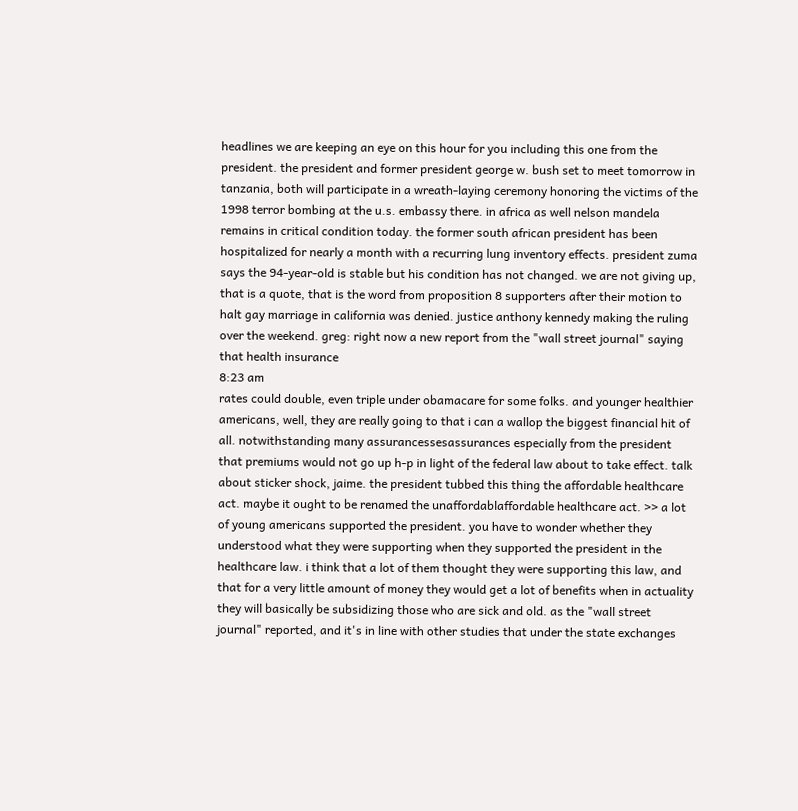headlines we are keeping an eye on this hour for you including this one from the president. the president and former president george w. bush set to meet tomorrow in tanzania, both will participate in a wreath-laying ceremony honoring the victims of the 1998 terror bombing at the u.s. embassy there. in africa as well nelson mandela remains in critical condition today. the former south african president has been hospitalized for nearly a month with a recurring lung inventory effects. president zuma says the 94-year-old is stable but his condition has not changed. we are not giving up, that is a quote, that is the word from proposition 8 supporters after their motion to halt gay marriage in california was denied. justice anthony kennedy making the ruling over the weekend. greg: right now a new report from the "wall street journal" saying that health insurance
8:23 am
rates could double, even triple under obamacare for some folks. and younger healthier americans, well, they are really going to that i can a wallop the biggest financial hit of all. notwithstanding many assurancessesassurances especially from the president that premiums would not go up h-p in light of the federal law about to take effect. talk about sticker shock, jaime. the president tubbed this thing the affordable healthcare act. maybe it ought to be renamed the unaffordablaffordable healthcare act. >> a lot of young americans supported the president. you have to wonder whether they understood what they were supporting when they supported the president in the healthcare law. i think that a lot of them thought they were supporting this law, and that for a very little amount of money they would get a lot of benefits when in actuality they will basically be subsidizing those who are sick and old. as the "wall street journal" reported, and it's in line with other studies that under the state exchanges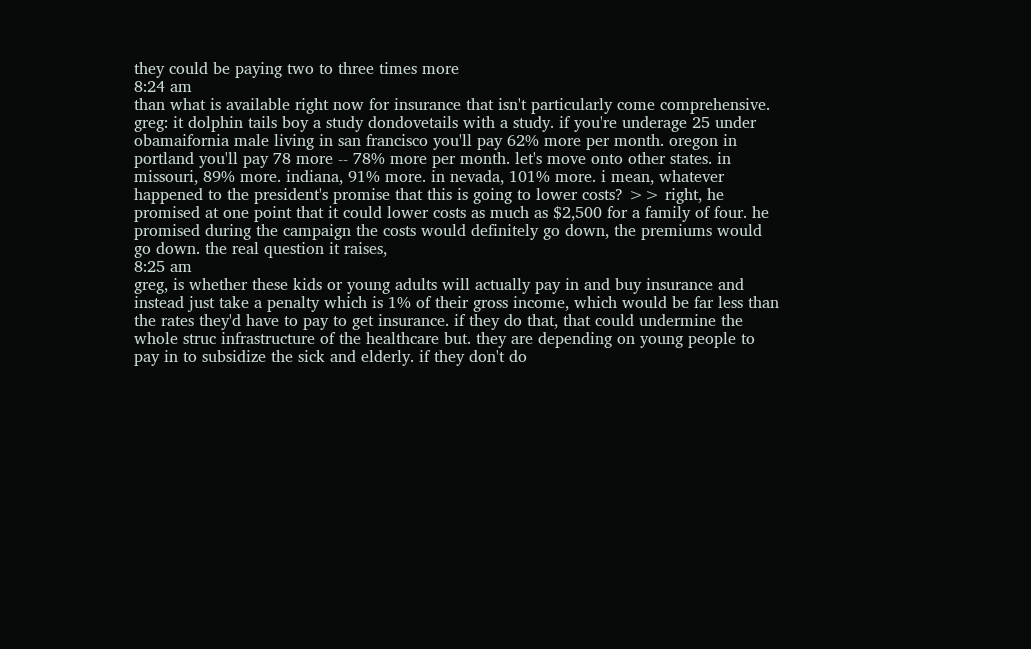they could be paying two to three times more
8:24 am
than what is available right now for insurance that isn't particularly come comprehensive. greg: it dolphin tails boy a study dondovetails with a study. if you're underage 25 under obamaifornia male living in san francisco you'll pay 62% more per month. oregon in portland you'll pay 78 more -- 78% more per month. let's move onto other states. in missouri, 89% more. indiana, 91% more. in nevada, 101% more. i mean, whatever happened to the president's promise that this is going to lower costs? >> right, he promised at one point that it could lower costs as much as $2,500 for a family of four. he promised during the campaign the costs would definitely go down, the premiums would go down. the real question it raises,
8:25 am
greg, is whether these kids or young adults will actually pay in and buy insurance and instead just take a penalty which is 1% of their gross income, which would be far less than the rates they'd have to pay to get insurance. if they do that, that could undermine the whole struc infrastructure of the healthcare but. they are depending on young people to pay in to subsidize the sick and elderly. if they don't do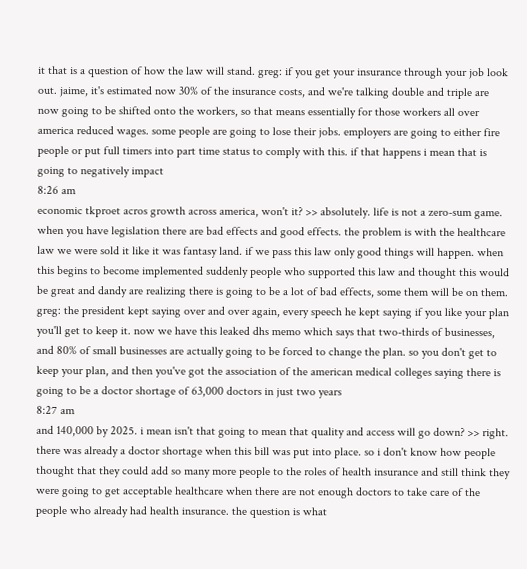it that is a question of how the law will stand. greg: if you get your insurance through your job look out. jaime, it's estimated now 30% of the insurance costs, and we're talking double and triple are now going to be shifted onto the workers, so that means essentially for those workers all over america reduced wages. some people are going to lose their jobs. employers are going to either fire people or put full timers into part time status to comply with this. if that happens i mean that is going to negatively impact
8:26 am
economic tkproet acros growth across america, won't it? >> absolutely. life is not a zero-sum game. when you have legislation there are bad effects and good effects. the problem is with the healthcare law we were sold it like it was fantasy land. if we pass this law only good things will happen. when this begins to become implemented suddenly people who supported this law and thought this would be great and dandy are realizing there is going to be a lot of bad effects, some them will be on them. greg: the president kept saying over and over again, every speech he kept saying if you like your plan you'll get to keep it. now we have this leaked dhs memo which says that two-thirds of businesses, and 80% of small businesses are actually going to be forced to change the plan. so you don't get to keep your plan, and then you've got the association of the american medical colleges saying there is going to be a doctor shortage of 63,000 doctors in just two years
8:27 am
and 140,000 by 2025. i mean isn't that going to mean that quality and access will go down? >> right. there was already a doctor shortage when this bill was put into place. so i don't know how people thought that they could add so many more people to the roles of health insurance and still think they were going to get acceptable healthcare when there are not enough doctors to take care of the people who already had health insurance. the question is what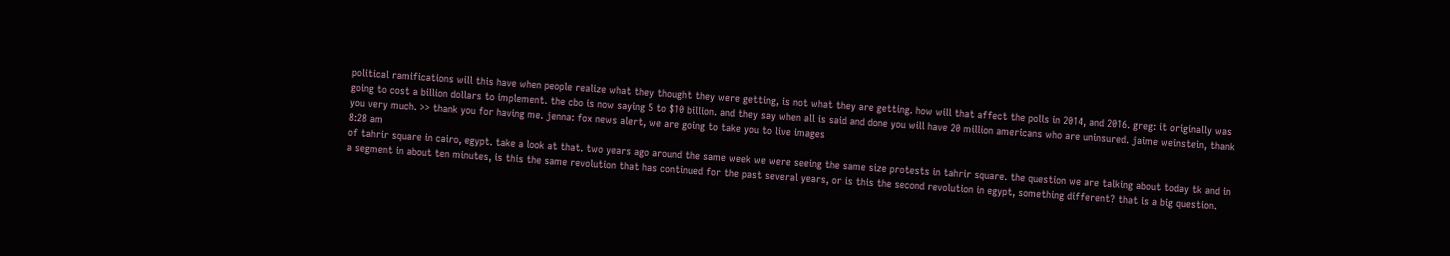political ramifications will this have when people realize what they thought they were getting, is not what they are getting. how will that affect the polls in 2014, and 2016. greg: it originally was going to cost a billion dollars to implement. the cbo is now saying 5 to $10 billion. and they say when all is said and done you will have 20 million americans who are uninsured. jaime weinstein, thank you very much. >> thank you for having me. jenna: fox news alert, we are going to take you to live images
8:28 am
of tahrir square in cairo, egypt. take a look at that. two years ago around the same week we were seeing the same size protests in tahrir square. the question we are talking about today tk and in a segment in about ten minutes, is this the same revolution that has continued for the past several years, or is this the second revolution in egypt, something different? that is a big question.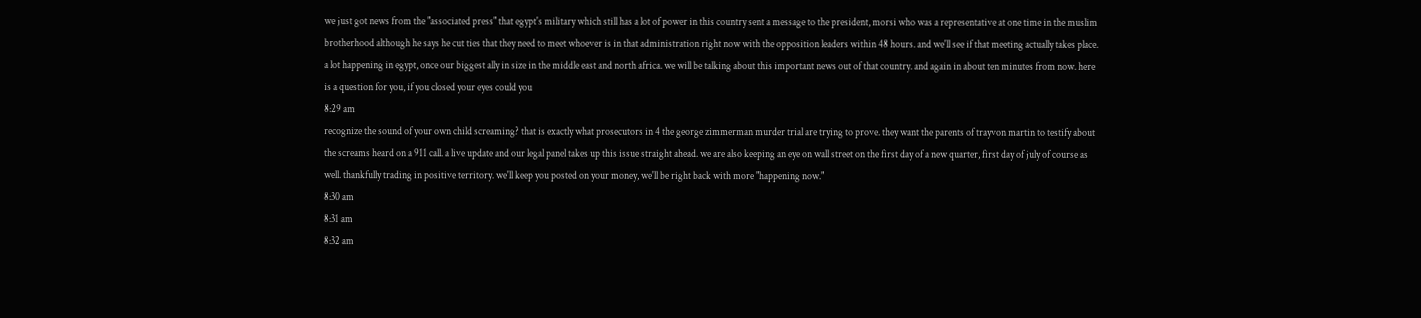we just got news from the "associated press" that egypt's military which still has a lot of power in this country sent a message to the president, morsi who was a representative at one time in the muslim brotherhood although he says he cut ties that they need to meet whoever is in that administration right now with the opposition leaders within 48 hours. and we'll see if that meeting actually takes place. a lot happening in egypt, once our biggest ally in size in the middle east and north africa. we will be talking about this important news out of that country. and again in about ten minutes from now. here is a question for you, if you closed your eyes could you
8:29 am
recognize the sound of your own child screaming? that is exactly what prosecutors in 4 the george zimmerman murder trial are trying to prove. they want the parents of trayvon martin to testify about the screams heard on a 911 call. a live update and our legal panel takes up this issue straight ahead. we are also keeping an eye on wall street on the first day of a new quarter, first day of july of course as well. thankfully trading in positive territory. we'll keep you posted on your money, we'll be right back with more "happening now."
8:30 am
8:31 am
8:32 am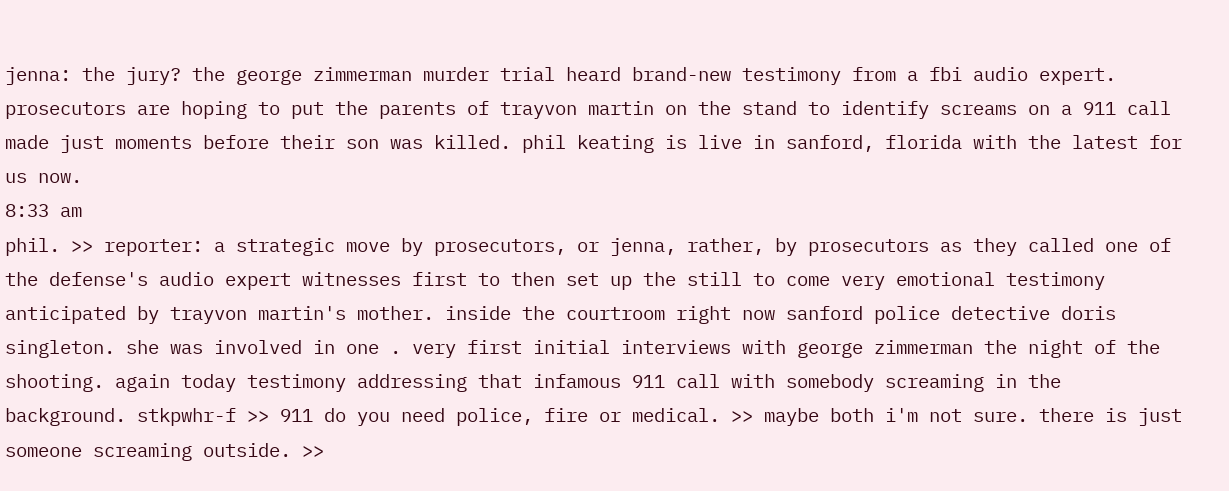jenna: the jury? the george zimmerman murder trial heard brand-new testimony from a fbi audio expert. prosecutors are hoping to put the parents of trayvon martin on the stand to identify screams on a 911 call made just moments before their son was killed. phil keating is live in sanford, florida with the latest for us now.
8:33 am
phil. >> reporter: a strategic move by prosecutors, or jenna, rather, by prosecutors as they called one of the defense's audio expert witnesses first to then set up the still to come very emotional testimony anticipated by trayvon martin's mother. inside the courtroom right now sanford police detective doris singleton. she was involved in one . very first initial interviews with george zimmerman the night of the shooting. again today testimony addressing that infamous 911 call with somebody screaming in the background. stkpwhr-f >> 911 do you need police, fire or medical. >> maybe both i'm not sure. there is just someone screaming outside. >>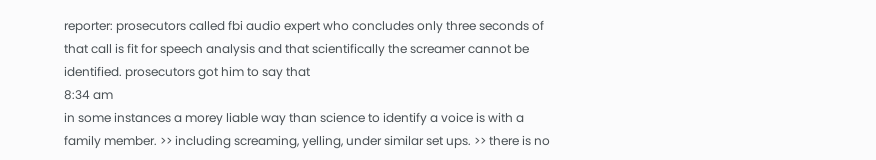reporter: prosecutors called fbi audio expert who concludes only three seconds of that call is fit for speech analysis and that scientifically the screamer cannot be identified. prosecutors got him to say that
8:34 am
in some instances a morey liable way than science to identify a voice is with a family member. >> including screaming, yelling, under similar set ups. >> there is no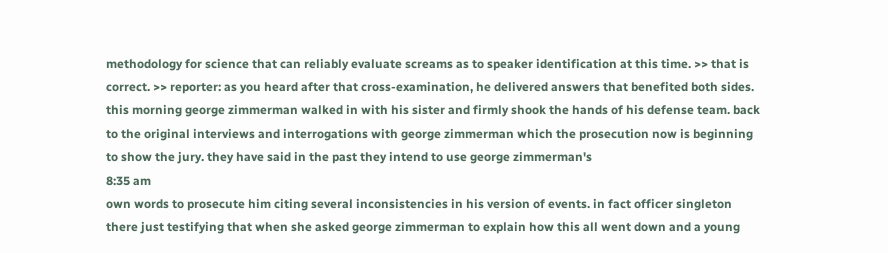methodology for science that can reliably evaluate screams as to speaker identification at this time. >> that is correct. >> reporter: as you heard after that cross-examination, he delivered answers that benefited both sides. this morning george zimmerman walked in with his sister and firmly shook the hands of his defense team. back to the original interviews and interrogations with george zimmerman which the prosecution now is beginning to show the jury. they have said in the past they intend to use george zimmerman's
8:35 am
own words to prosecute him citing several inconsistencies in his version of events. in fact officer singleton there just testifying that when she asked george zimmerman to explain how this all went down and a young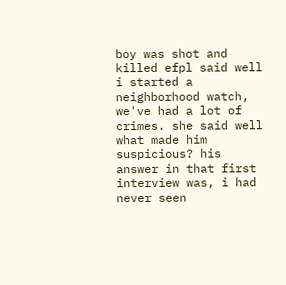boy was shot and killed efpl said well i started a neighborhood watch, we've had a lot of crimes. she said well what made him suspicious? his answer in that first interview was, i had never seen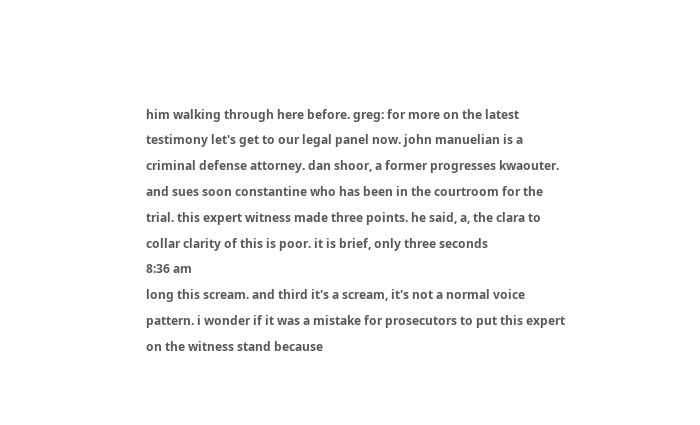him walking through here before. greg: for more on the latest testimony let's get to our legal panel now. john manuelian is a criminal defense attorney. dan shoor, a former progresses kwaouter. and sues soon constantine who has been in the courtroom for the trial. this expert witness made three points. he said, a, the clara to collar clarity of this is poor. it is brief, only three seconds
8:36 am
long this scream. and third it's a scream, it's not a normal voice pattern. i wonder if it was a mistake for prosecutors to put this expert on the witness stand because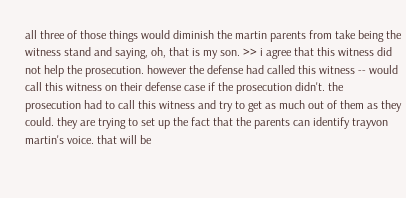all three of those things would diminish the martin parents from take being the witness stand and saying, oh, that is my son. >> i agree that this witness did not help the prosecution. however the defense had called this witness -- would call this witness on their defense case if the prosecution didn't. the prosecution had to call this witness and try to get as much out of them as they could. they are trying to set up the fact that the parents can identify trayvon martin's voice. that will be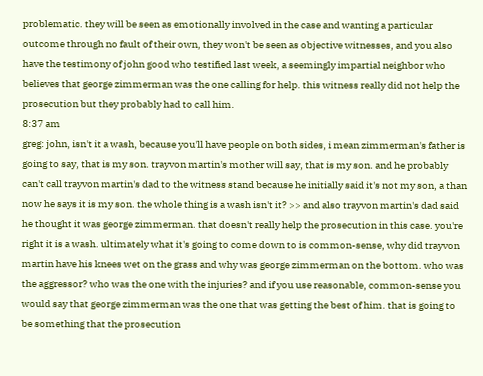problematic. they will be seen as emotionally involved in the case and wanting a particular outcome through no fault of their own, they won't be seen as objective witnesses, and you also have the testimony of john good who testified last week, a seemingly impartial neighbor who believes that george zimmerman was the one calling for help. this witness really did not help the prosecution but they probably had to call him.
8:37 am
greg: john, isn't it a wash, because you'll have people on both sides, i mean zimmerman's father is going to say, that is my son. trayvon martin's mother will say, that is my son. and he probably can't call trayvon martin's dad to the witness stand because he initially said it's not my son, a than now he says it is my son. the whole thing is a wash isn't it? >> and also trayvon martin's dad said he thought it was george zimmerman. that doesn't really help the prosecution in this case. you're right it is a wash. ultimately what it's going to come down to is common-sense, why did trayvon martin have his knees wet on the grass and why was george zimmerman on the bottom. who was the aggressor? who was the one with the injuries? and if you use reasonable, common-sense you would say that george zimmerman was the one that was getting the best of him. that is going to be something that the prosecution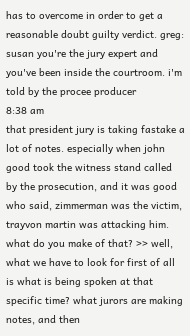has to overcome in order to get a reasonable doubt guilty verdict. greg: susan you're the jury expert and you've been inside the courtroom. i'm told by the procee producer
8:38 am
that president jury is taking fastake a lot of notes. especially when john good took the witness stand called by the prosecution, and it was good who said, zimmerman was the victim, trayvon martin was attacking him. what do you make of that? >> well, what we have to look for first of all is what is being spoken at that specific time? what jurors are making notes, and then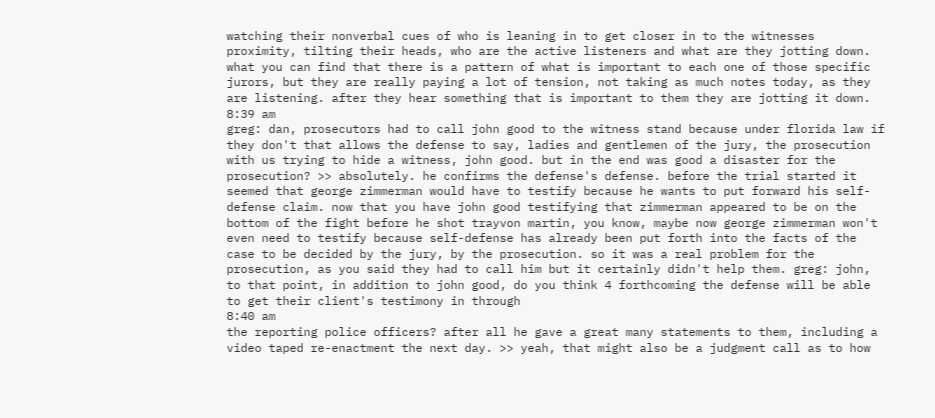watching their nonverbal cues of who is leaning in to get closer in to the witnesses proximity, tilting their heads, who are the active listeners and what are they jotting down. what you can find that there is a pattern of what is important to each one of those specific jurors, but they are really paying a lot of tension, not taking as much notes today, as they are listening. after they hear something that is important to them they are jotting it down.
8:39 am
greg: dan, prosecutors had to call john good to the witness stand because under florida law if they don't that allows the defense to say, ladies and gentlemen of the jury, the prosecution with us trying to hide a witness, john good. but in the end was good a disaster for the prosecution? >> absolutely. he confirms the defense's defense. before the trial started it seemed that george zimmerman would have to testify because he wants to put forward his self-defense claim. now that you have john good testifying that zimmerman appeared to be on the bottom of the fight before he shot trayvon martin, you know, maybe now george zimmerman won't even need to testify because self-defense has already been put forth into the facts of the case to be decided by the jury, by the prosecution. so it was a real problem for the prosecution, as you said they had to call him but it certainly didn't help them. greg: john, to that point, in addition to john good, do you think 4 forthcoming the defense will be able to get their client's testimony in through
8:40 am
the reporting police officers? after all he gave a great many statements to them, including a video taped re-enactment the next day. >> yeah, that might also be a judgment call as to how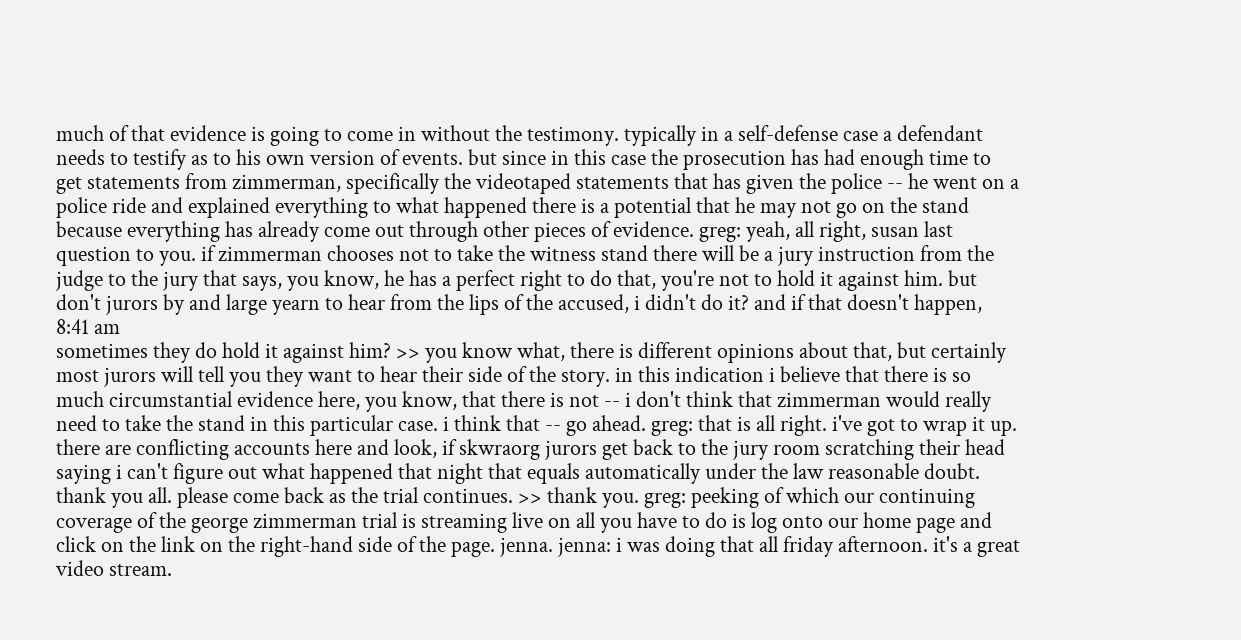much of that evidence is going to come in without the testimony. typically in a self-defense case a defendant needs to testify as to his own version of events. but since in this case the prosecution has had enough time to get statements from zimmerman, specifically the videotaped statements that has given the police -- he went on a police ride and explained everything to what happened there is a potential that he may not go on the stand because everything has already come out through other pieces of evidence. greg: yeah, all right, susan last question to you. if zimmerman chooses not to take the witness stand there will be a jury instruction from the judge to the jury that says, you know, he has a perfect right to do that, you're not to hold it against him. but don't jurors by and large yearn to hear from the lips of the accused, i didn't do it? and if that doesn't happen,
8:41 am
sometimes they do hold it against him? >> you know what, there is different opinions about that, but certainly most jurors will tell you they want to hear their side of the story. in this indication i believe that there is so much circumstantial evidence here, you know, that there is not -- i don't think that zimmerman would really need to take the stand in this particular case. i think that -- go ahead. greg: that is all right. i've got to wrap it up. there are conflicting accounts here and look, if skwraorg jurors get back to the jury room scratching their head saying i can't figure out what happened that night that equals automatically under the law reasonable doubt. thank you all. please come back as the trial continues. >> thank you. greg: peeking of which our continuing coverage of the george zimmerman trial is streaming live on all you have to do is log onto our home page and click on the link on the right-hand side of the page. jenna. jenna: i was doing that all friday afternoon. it's a great video stream.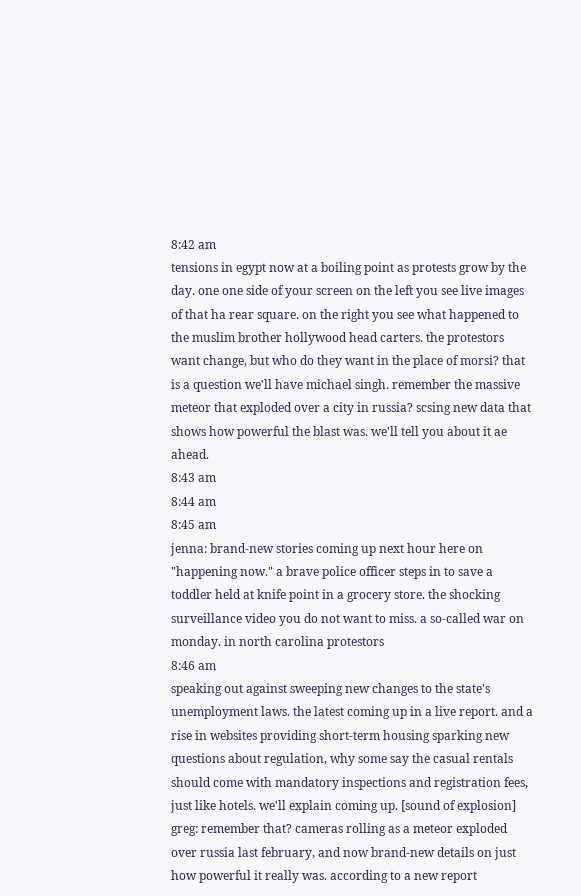8:42 am
tensions in egypt now at a boiling point as protests grow by the day. one one side of your screen on the left you see live images of that ha rear square. on the right you see what happened to the muslim brother hollywood head carters. the protestors want change, but who do they want in the place of morsi? that is a question we'll have michael singh. remember the massive meteor that exploded over a city in russia? scsing new data that shows how powerful the blast was. we'll tell you about it ae ahead.
8:43 am
8:44 am
8:45 am
jenna: brand-new stories coming up next hour here on "happening now." a brave police officer steps in to save a toddler held at knife point in a grocery store. the shocking surveillance video you do not want to miss. a so-called war on monday. in north carolina protestors
8:46 am
speaking out against sweeping new changes to the state's unemployment laws. the latest coming up in a live report. and a rise in websites providing short-term housing sparking new questions about regulation, why some say the casual rentals should come with mandatory inspections and registration fees, just like hotels. we'll explain coming up. [sound of explosion] greg: remember that? cameras rolling as a meteor exploded over russia last february, and now brand-new details on just how powerful it really was. according to a new report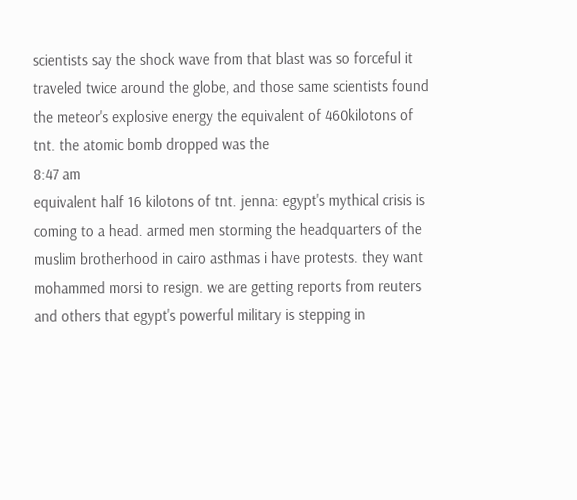scientists say the shock wave from that blast was so forceful it traveled twice around the globe, and those same scientists found the meteor's explosive energy the equivalent of 460kilotons of tnt. the atomic bomb dropped was the
8:47 am
equivalent half 16 kilotons of tnt. jenna: egypt's mythical crisis is coming to a head. armed men storming the headquarters of the muslim brotherhood in cairo asthmas i have protests. they want mohammed morsi to resign. we are getting reports from reuters and others that egypt's powerful military is stepping in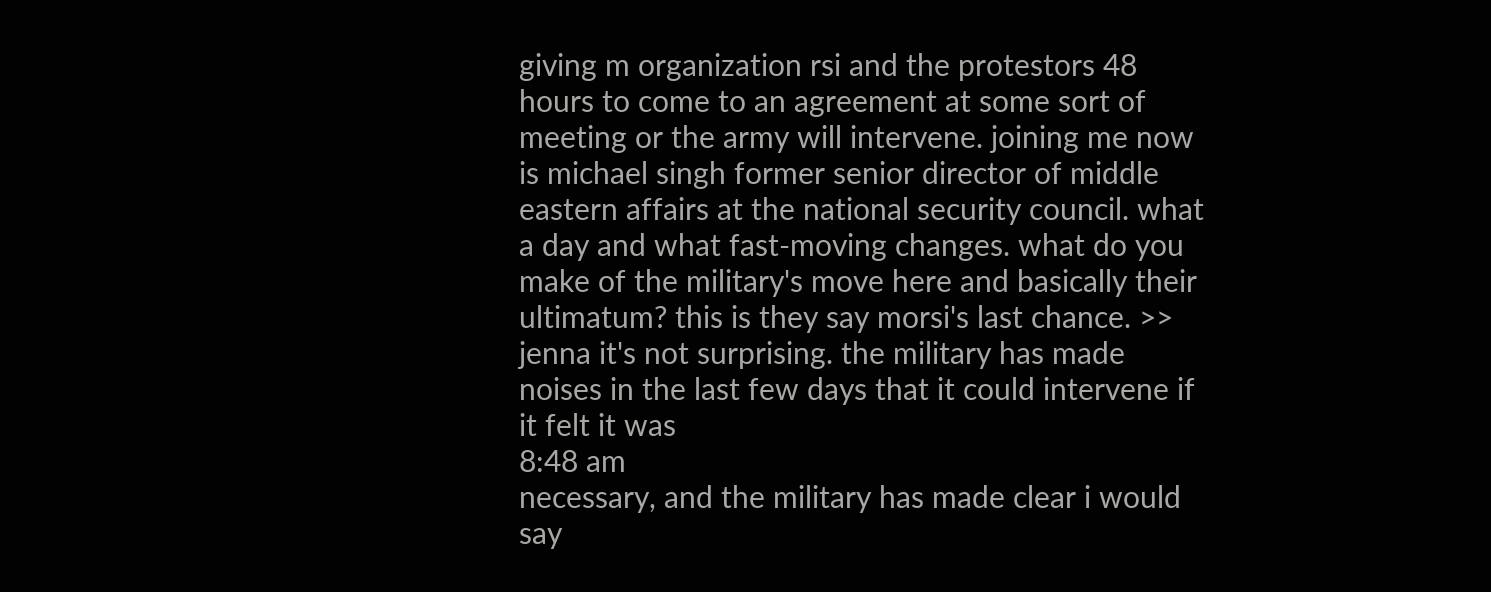giving m organization rsi and the protestors 48 hours to come to an agreement at some sort of meeting or the army will intervene. joining me now is michael singh former senior director of middle eastern affairs at the national security council. what a day and what fast-moving changes. what do you make of the military's move here and basically their ultimatum? this is they say morsi's last chance. >> jenna it's not surprising. the military has made noises in the last few days that it could intervene if it felt it was
8:48 am
necessary, and the military has made clear i would say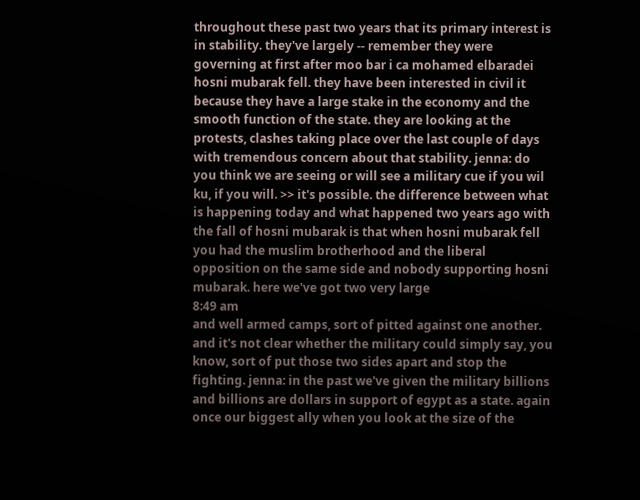throughout these past two years that its primary interest is in stability. they've largely -- remember they were governing at first after moo bar i ca mohamed elbaradei hosni mubarak fell. they have been interested in civil it because they have a large stake in the economy and the smooth function of the state. they are looking at the protests, clashes taking place over the last couple of days with tremendous concern about that stability. jenna: do you think we are seeing or will see a military cue if you wil ku, if you will. >> it's possible. the difference between what is happening today and what happened two years ago with the fall of hosni mubarak is that when hosni mubarak fell you had the muslim brotherhood and the liberal opposition on the same side and nobody supporting hosni mubarak. here we've got two very large
8:49 am
and well armed camps, sort of pitted against one another. and it's not clear whether the military could simply say, you know, sort of put those two sides apart and stop the fighting. jenna: in the past we've given the military billions and billions are dollars in support of egypt as a state. again once our biggest ally when you look at the size of the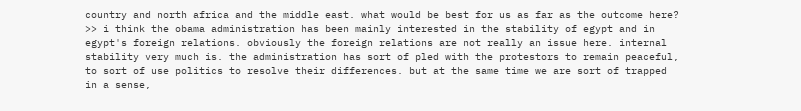country and north africa and the middle east. what would be best for us as far as the outcome here? >> i think the obama administration has been mainly interested in the stability of egypt and in egypt's foreign relations. obviously the foreign relations are not really an issue here. internal stability very much is. the administration has sort of pled with the protestors to remain peaceful, to sort of use politics to resolve their differences. but at the same time we are sort of trapped in a sense,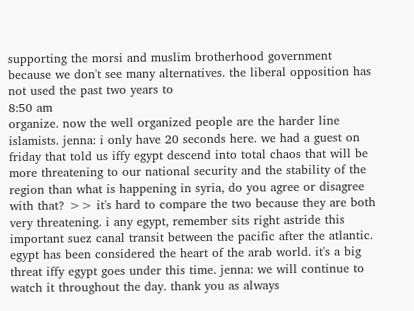supporting the morsi and muslim brotherhood government because we don't see many alternatives. the liberal opposition has not used the past two years to
8:50 am
organize. now the well organized people are the harder line islamists. jenna: i only have 20 seconds here. we had a guest on friday that told us iffy egypt descend into total chaos that will be more threatening to our national security and the stability of the region than what is happening in syria, do you agree or disagree with that? >> it's hard to compare the two because they are both very threatening. i any egypt, remember sits right astride this important suez canal transit between the pacific after the atlantic. egypt has been considered the heart of the arab world. it's a big threat iffy egypt goes under this time. jenna: we will continue to watch it throughout the day. thank you as always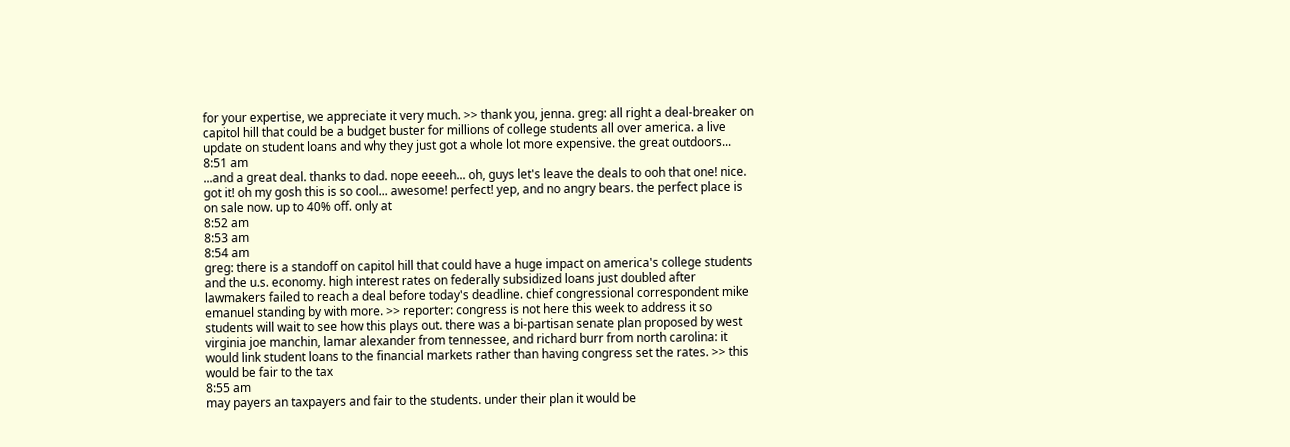for your expertise, we appreciate it very much. >> thank you, jenna. greg: all right a deal-breaker on capitol hill that could be a budget buster for millions of college students all over america. a live update on student loans and why they just got a whole lot more expensive. the great outdoors...
8:51 am
...and a great deal. thanks to dad. nope eeeeh... oh, guys let's leave the deals to ooh that one! nice. got it! oh my gosh this is so cool... awesome! perfect! yep, and no angry bears. the perfect place is on sale now. up to 40% off. only at
8:52 am
8:53 am
8:54 am
greg: there is a standoff on capitol hill that could have a huge impact on america's college students and the u.s. economy. high interest rates on federally subsidized loans just doubled after lawmakers failed to reach a deal before today's deadline. chief congressional correspondent mike emanuel standing by with more. >> reporter: congress is not here this week to address it so students will wait to see how this plays out. there was a bi-partisan senate plan proposed by west virginia joe manchin, lamar alexander from tennessee, and richard burr from north carolina: it would link student loans to the financial markets rather than having congress set the rates. >> this would be fair to the tax
8:55 am
may payers an taxpayers and fair to the students. under their plan it would be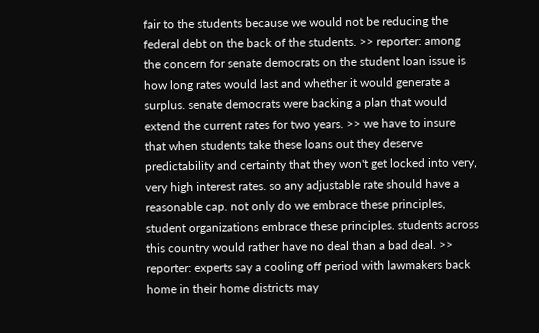fair to the students because we would not be reducing the federal debt on the back of the students. >> reporter: among the concern for senate democrats on the student loan issue is how long rates would last and whether it would generate a surplus. senate democrats were backing a plan that would extend the current rates for two years. >> we have to insure that when students take these loans out they deserve predictability and certainty that they won't get locked into very, very high interest rates. so any adjustable rate should have a reasonable cap. not only do we embrace these principles, student organizations embrace these principles. students across this country would rather have no deal than a bad deal. >> reporter: experts say a cooling off period with lawmakers back home in their home districts may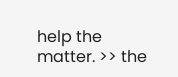help the matter. >> the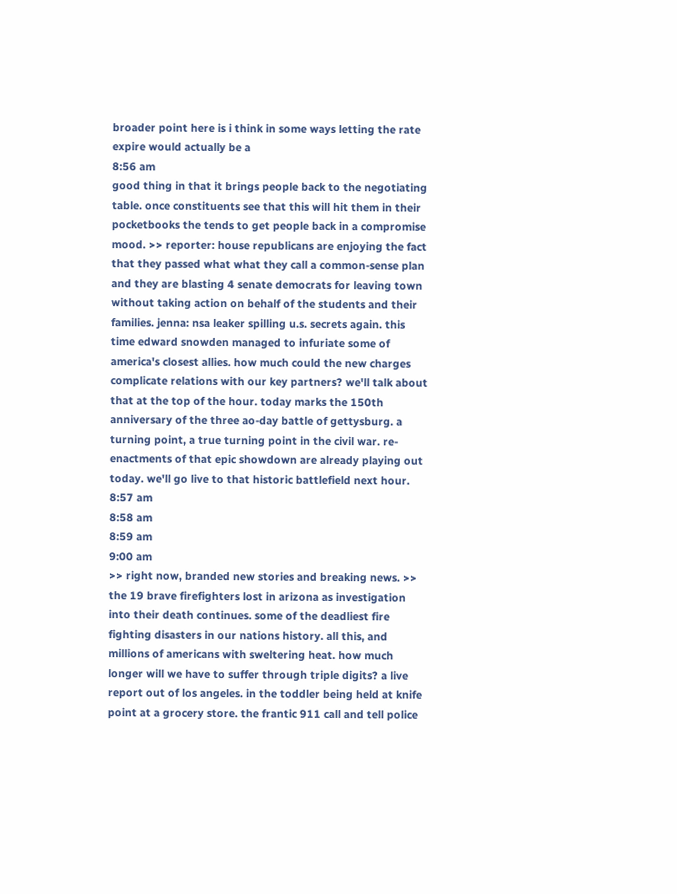broader point here is i think in some ways letting the rate expire would actually be a
8:56 am
good thing in that it brings people back to the negotiating table. once constituents see that this will hit them in their pocketbooks the tends to get people back in a compromise mood. >> reporter: house republicans are enjoying the fact that they passed what what they call a common-sense plan and they are blasting 4 senate democrats for leaving town without taking action on behalf of the students and their families. jenna: nsa leaker spilling u.s. secrets again. this time edward snowden managed to infuriate some of america's closest allies. how much could the new charges complicate relations with our key partners? we'll talk about that at the top of the hour. today marks the 150th anniversary of the three ao-day battle of gettysburg. a turning point, a true turning point in the civil war. re-enactments of that epic showdown are already playing out today. we'll go live to that historic battlefield next hour.
8:57 am
8:58 am
8:59 am
9:00 am
>> right now, branded new stories and breaking news. >> the 19 brave firefighters lost in arizona as investigation into their death continues. some of the deadliest fire fighting disasters in our nations history. all this, and millions of americans with sweltering heat. how much longer will we have to suffer through triple digits? a live report out of los angeles. in the toddler being held at knife point at a grocery store. the frantic 911 call and tell police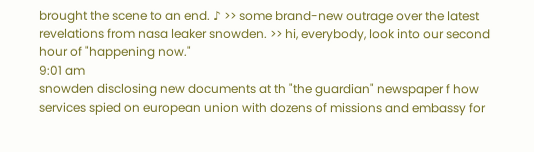brought the scene to an end. ♪ >> some brand-new outrage over the latest revelations from nasa leaker snowden. >> hi, everybody, look into our second hour of "happening now."
9:01 am
snowden disclosing new documents at th "the guardian" newspaper f how services spied on european union with dozens of missions and embassy for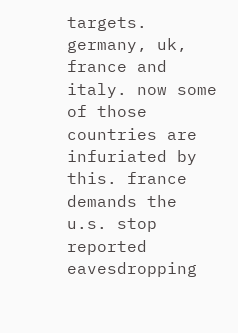targets. germany, uk, france and italy. now some of those countries are infuriated by this. france demands the u.s. stop reported eavesdropping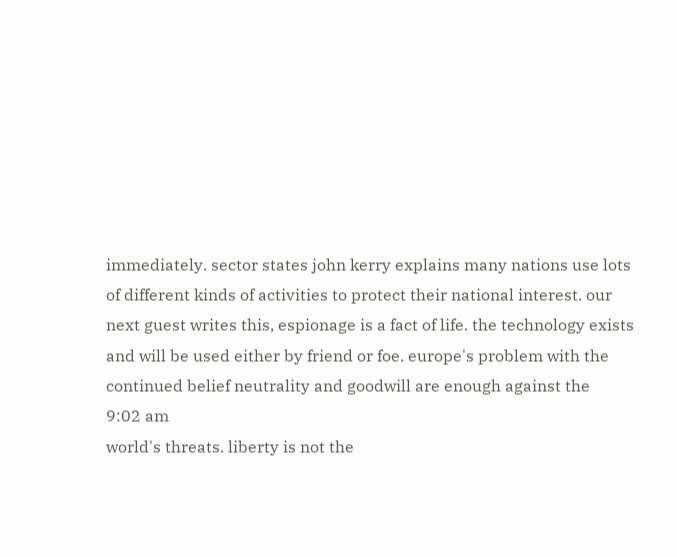immediately. sector states john kerry explains many nations use lots of different kinds of activities to protect their national interest. our next guest writes this, espionage is a fact of life. the technology exists and will be used either by friend or foe. europe's problem with the continued belief neutrality and goodwill are enough against the
9:02 am
world's threats. liberty is not the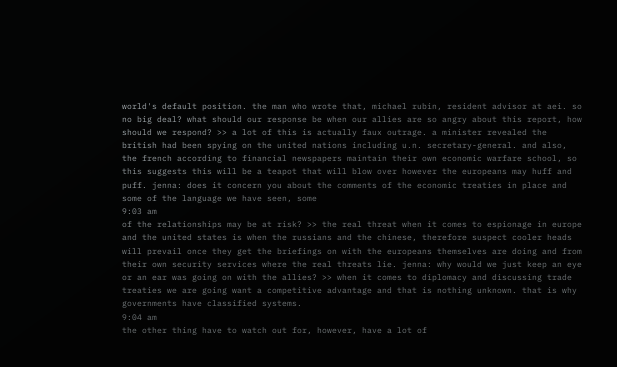world's default position. the man who wrote that, michael rubin, resident advisor at aei. so no big deal? what should our response be when our allies are so angry about this report, how should we respond? >> a lot of this is actually faux outrage. a minister revealed the british had been spying on the united nations including u.n. secretary-general. and also, the french according to financial newspapers maintain their own economic warfare school, so this suggests this will be a teapot that will blow over however the europeans may huff and puff. jenna: does it concern you about the comments of the economic treaties in place and some of the language we have seen, some
9:03 am
of the relationships may be at risk? >> the real threat when it comes to espionage in europe and the united states is when the russians and the chinese, therefore suspect cooler heads will prevail once they get the briefings on with the europeans themselves are doing and from their own security services where the real threats lie. jenna: why would we just keep an eye or an ear was going on with the allies? >> when it comes to diplomacy and discussing trade treaties we are going want a competitive advantage and that is nothing unknown. that is why governments have classified systems.
9:04 am
the other thing have to watch out for, however, have a lot of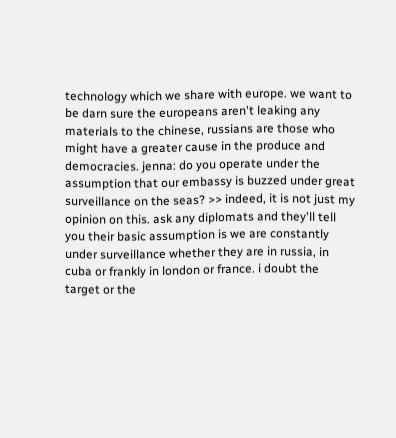technology which we share with europe. we want to be darn sure the europeans aren't leaking any materials to the chinese, russians are those who might have a greater cause in the produce and democracies. jenna: do you operate under the assumption that our embassy is buzzed under great surveillance on the seas? >> indeed, it is not just my opinion on this. ask any diplomats and they'll tell you their basic assumption is we are constantly under surveillance whether they are in russia, in cuba or frankly in london or france. i doubt the target or the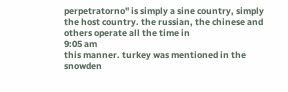perpetratorno" is simply a sine country, simply the host country. the russian, the chinese and others operate all the time in
9:05 am
this manner. turkey was mentioned in the snowden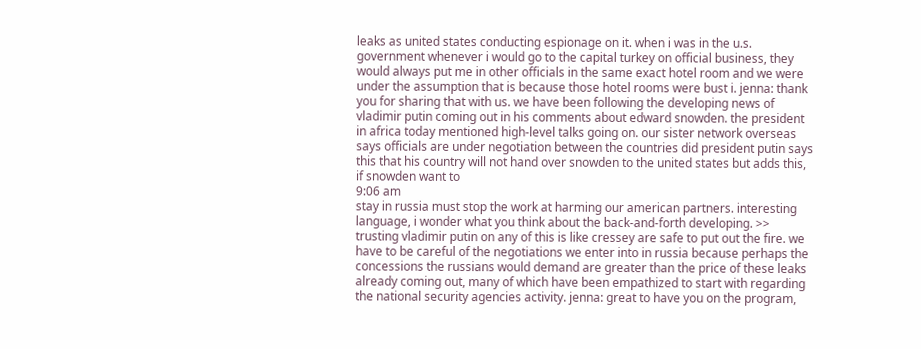leaks as united states conducting espionage on it. when i was in the u.s. government whenever i would go to the capital turkey on official business, they would always put me in other officials in the same exact hotel room and we were under the assumption that is because those hotel rooms were bust i. jenna: thank you for sharing that with us. we have been following the developing news of vladimir putin coming out in his comments about edward snowden. the president in africa today mentioned high-level talks going on. our sister network overseas says officials are under negotiation between the countries did president putin says this that his country will not hand over snowden to the united states but adds this, if snowden want to
9:06 am
stay in russia must stop the work at harming our american partners. interesting language, i wonder what you think about the back-and-forth developing. >> trusting vladimir putin on any of this is like cressey are safe to put out the fire. we have to be careful of the negotiations we enter into in russia because perhaps the concessions the russians would demand are greater than the price of these leaks already coming out, many of which have been empathized to start with regarding the national security agencies activity. jenna: great to have you on the program,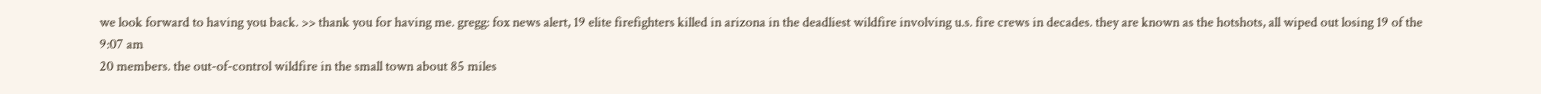we look forward to having you back. >> thank you for having me. gregg: fox news alert, 19 elite firefighters killed in arizona in the deadliest wildfire involving u.s. fire crews in decades. they are known as the hotshots, all wiped out losing 19 of the
9:07 am
20 members. the out-of-control wildfire in the small town about 85 miles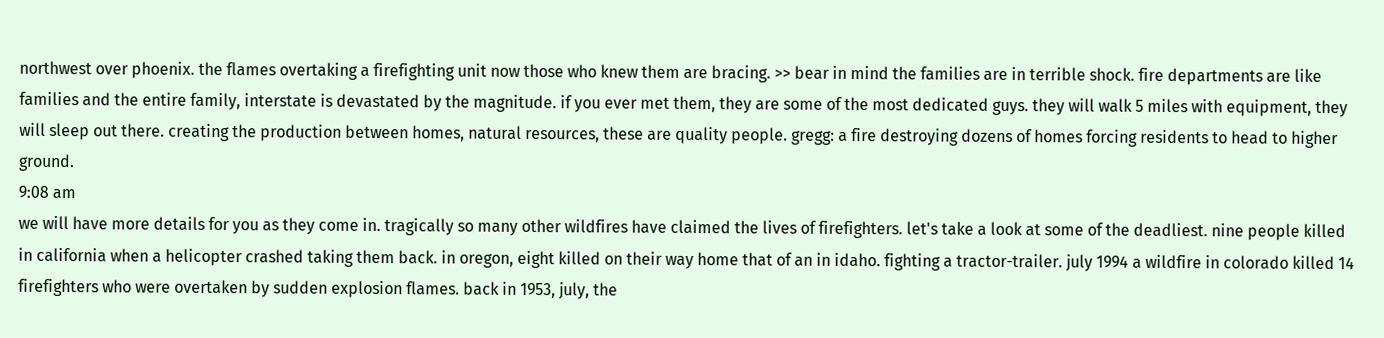northwest over phoenix. the flames overtaking a firefighting unit now those who knew them are bracing. >> bear in mind the families are in terrible shock. fire departments are like families and the entire family, interstate is devastated by the magnitude. if you ever met them, they are some of the most dedicated guys. they will walk 5 miles with equipment, they will sleep out there. creating the production between homes, natural resources, these are quality people. gregg: a fire destroying dozens of homes forcing residents to head to higher ground.
9:08 am
we will have more details for you as they come in. tragically so many other wildfires have claimed the lives of firefighters. let's take a look at some of the deadliest. nine people killed in california when a helicopter crashed taking them back. in oregon, eight killed on their way home that of an in idaho. fighting a tractor-trailer. july 1994 a wildfire in colorado killed 14 firefighters who were overtaken by sudden explosion flames. back in 1953, july, the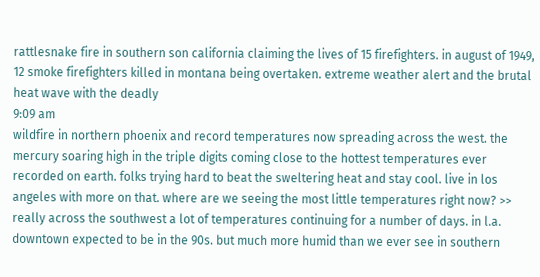rattlesnake fire in southern son california claiming the lives of 15 firefighters. in august of 1949, 12 smoke firefighters killed in montana being overtaken. extreme weather alert and the brutal heat wave with the deadly
9:09 am
wildfire in northern phoenix and record temperatures now spreading across the west. the mercury soaring high in the triple digits coming close to the hottest temperatures ever recorded on earth. folks trying hard to beat the sweltering heat and stay cool. live in los angeles with more on that. where are we seeing the most little temperatures right now? >> really across the southwest a lot of temperatures continuing for a number of days. in l.a. downtown expected to be in the 90s. but much more humid than we ever see in southern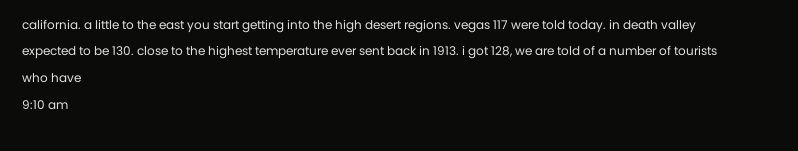california. a little to the east you start getting into the high desert regions. vegas 117 were told today. in death valley expected to be 130. close to the highest temperature ever sent back in 1913. i got 128, we are told of a number of tourists who have
9:10 am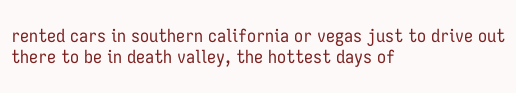rented cars in southern california or vegas just to drive out there to be in death valley, the hottest days of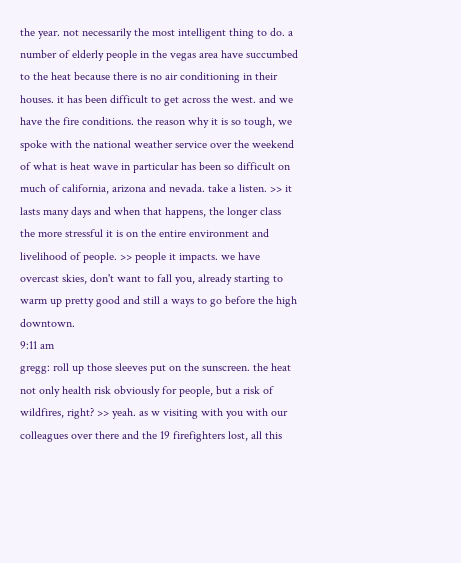the year. not necessarily the most intelligent thing to do. a number of elderly people in the vegas area have succumbed to the heat because there is no air conditioning in their houses. it has been difficult to get across the west. and we have the fire conditions. the reason why it is so tough, we spoke with the national weather service over the weekend of what is heat wave in particular has been so difficult on much of california, arizona and nevada. take a listen. >> it lasts many days and when that happens, the longer class the more stressful it is on the entire environment and livelihood of people. >> people it impacts. we have overcast skies, don't want to fall you, already starting to warm up pretty good and still a ways to go before the high downtown.
9:11 am
gregg: roll up those sleeves put on the sunscreen. the heat not only health risk obviously for people, but a risk of wildfires, right? >> yeah. as w visiting with you with our colleagues over there and the 19 firefighters lost, all this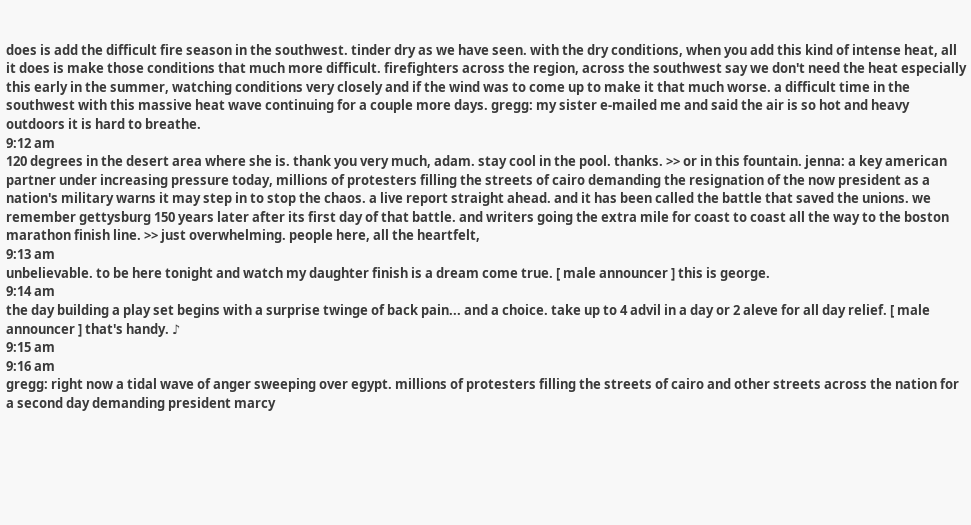does is add the difficult fire season in the southwest. tinder dry as we have seen. with the dry conditions, when you add this kind of intense heat, all it does is make those conditions that much more difficult. firefighters across the region, across the southwest say we don't need the heat especially this early in the summer, watching conditions very closely and if the wind was to come up to make it that much worse. a difficult time in the southwest with this massive heat wave continuing for a couple more days. gregg: my sister e-mailed me and said the air is so hot and heavy outdoors it is hard to breathe.
9:12 am
120 degrees in the desert area where she is. thank you very much, adam. stay cool in the pool. thanks. >> or in this fountain. jenna: a key american partner under increasing pressure today, millions of protesters filling the streets of cairo demanding the resignation of the now president as a nation's military warns it may step in to stop the chaos. a live report straight ahead. and it has been called the battle that saved the unions. we remember gettysburg 150 years later after its first day of that battle. and writers going the extra mile for coast to coast all the way to the boston marathon finish line. >> just overwhelming. people here, all the heartfelt,
9:13 am
unbelievable. to be here tonight and watch my daughter finish is a dream come true. [ male announcer ] this is george.
9:14 am
the day building a play set begins with a surprise twinge of back pain... and a choice. take up to 4 advil in a day or 2 aleve for all day relief. [ male announcer ] that's handy. ♪
9:15 am
9:16 am
gregg: right now a tidal wave of anger sweeping over egypt. millions of protesters filling the streets of cairo and other streets across the nation for a second day demanding president marcy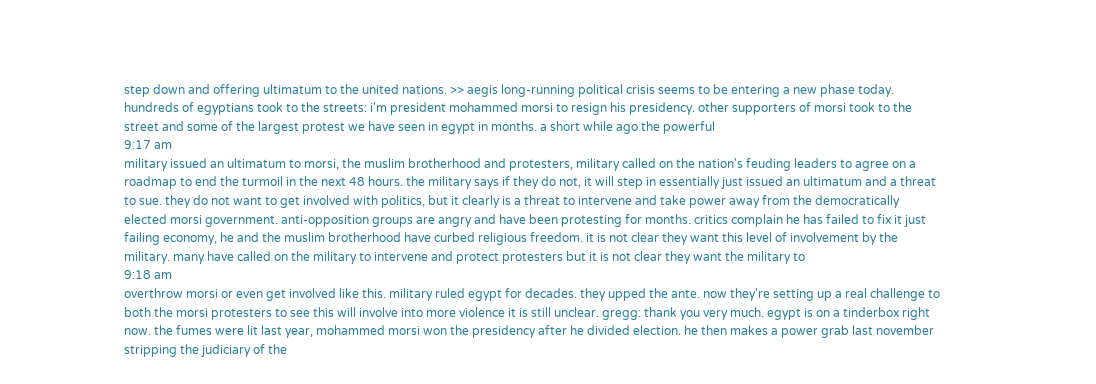step down and offering ultimatum to the united nations. >> aegis long-running political crisis seems to be entering a new phase today. hundreds of egyptians took to the streets: i'm president mohammed morsi to resign his presidency. other supporters of morsi took to the street and some of the largest protest we have seen in egypt in months. a short while ago the powerful
9:17 am
military issued an ultimatum to morsi, the muslim brotherhood and protesters, military called on the nation's feuding leaders to agree on a roadmap to end the turmoil in the next 48 hours. the military says if they do not, it will step in essentially just issued an ultimatum and a threat to sue. they do not want to get involved with politics, but it clearly is a threat to intervene and take power away from the democratically elected morsi government. anti-opposition groups are angry and have been protesting for months. critics complain he has failed to fix it just failing economy, he and the muslim brotherhood have curbed religious freedom. it is not clear they want this level of involvement by the military. many have called on the military to intervene and protect protesters but it is not clear they want the military to
9:18 am
overthrow morsi or even get involved like this. military ruled egypt for decades. they upped the ante. now they're setting up a real challenge to both the morsi protesters to see this will involve into more violence it is still unclear. gregg: thank you very much. egypt is on a tinderbox right now. the fumes were lit last year, mohammed morsi won the presidency after he divided election. he then makes a power grab last november stripping the judiciary of the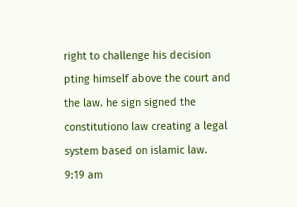right to challenge his decision pting himself above the court and the law. he sign signed the constitutiono law creating a legal system based on islamic law.
9:19 am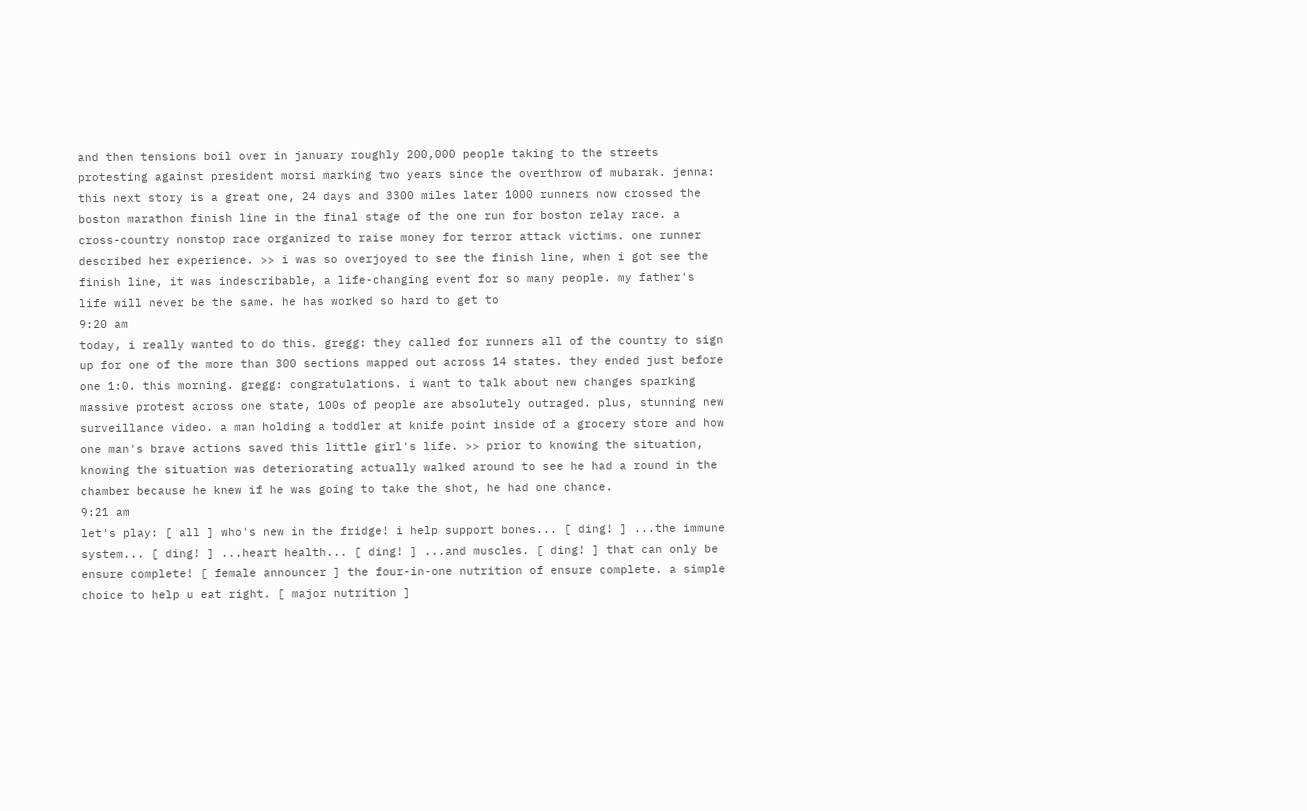and then tensions boil over in january roughly 200,000 people taking to the streets protesting against president morsi marking two years since the overthrow of mubarak. jenna: this next story is a great one, 24 days and 3300 miles later 1000 runners now crossed the boston marathon finish line in the final stage of the one run for boston relay race. a cross-country nonstop race organized to raise money for terror attack victims. one runner described her experience. >> i was so overjoyed to see the finish line, when i got see the finish line, it was indescribable, a life-changing event for so many people. my father's life will never be the same. he has worked so hard to get to
9:20 am
today, i really wanted to do this. gregg: they called for runners all of the country to sign up for one of the more than 300 sections mapped out across 14 states. they ended just before one 1:0. this morning. gregg: congratulations. i want to talk about new changes sparking massive protest across one state, 100s of people are absolutely outraged. plus, stunning new surveillance video. a man holding a toddler at knife point inside of a grocery store and how one man's brave actions saved this little girl's life. >> prior to knowing the situation, knowing the situation was deteriorating actually walked around to see he had a round in the chamber because he knew if he was going to take the shot, he had one chance.
9:21 am
let's play: [ all ] who's new in the fridge! i help support bones... [ ding! ] ...the immune system... [ ding! ] ...heart health... [ ding! ] ...and muscles. [ ding! ] that can only be ensure complete! [ female announcer ] the four-in-one nutrition of ensure complete. a simple choice to help u eat right. [ major nutrition ]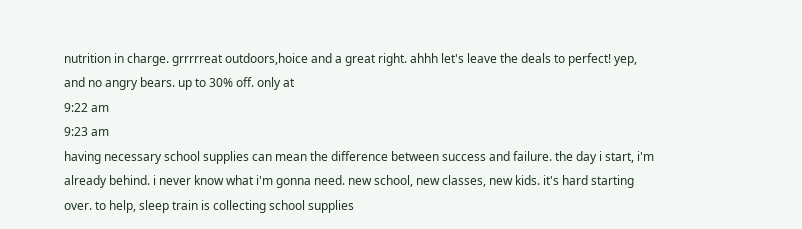nutrition in charge. grrrrreat outdoors,hoice and a great right. ahhh let's leave the deals to perfect! yep, and no angry bears. up to 30% off. only at
9:22 am
9:23 am
having necessary school supplies can mean the difference between success and failure. the day i start, i'm already behind. i never know what i'm gonna need. new school, new classes, new kids. it's hard starting over. to help, sleep train is collecting school supplies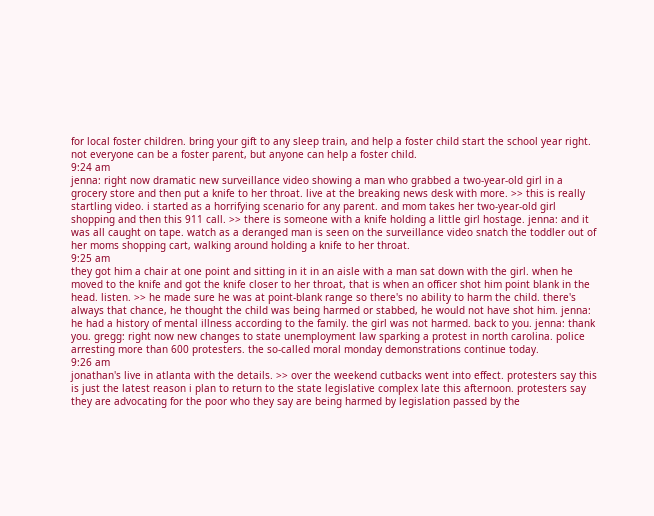for local foster children. bring your gift to any sleep train, and help a foster child start the school year right. not everyone can be a foster parent, but anyone can help a foster child.
9:24 am
jenna: right now dramatic new surveillance video showing a man who grabbed a two-year-old girl in a grocery store and then put a knife to her throat. live at the breaking news desk with more. >> this is really startling video. i started as a horrifying scenario for any parent. and mom takes her two-year-old girl shopping and then this 911 call. >> there is someone with a knife holding a little girl hostage. jenna: and it was all caught on tape. watch as a deranged man is seen on the surveillance video snatch the toddler out of her moms shopping cart, walking around holding a knife to her throat.
9:25 am
they got him a chair at one point and sitting in it in an aisle with a man sat down with the girl. when he moved to the knife and got the knife closer to her throat, that is when an officer shot him point blank in the head. listen. >> he made sure he was at point-blank range so there's no ability to harm the child. there's always that chance, he thought the child was being harmed or stabbed, he would not have shot him. jenna: he had a history of mental illness according to the family. the girl was not harmed. back to you. jenna: thank you. gregg: right now new changes to state unemployment law sparking a protest in north carolina. police arresting more than 600 protesters. the so-called moral monday demonstrations continue today.
9:26 am
jonathan's live in atlanta with the details. >> over the weekend cutbacks went into effect. protesters say this is just the latest reason i plan to return to the state legislative complex late this afternoon. protesters say they are advocating for the poor who they say are being harmed by legislation passed by the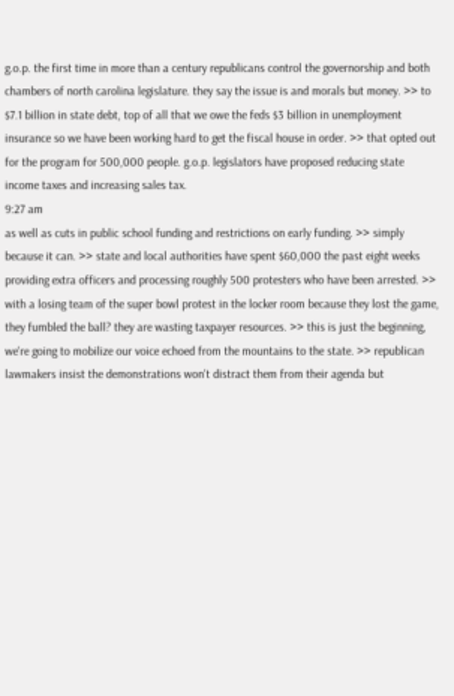g.o.p. the first time in more than a century republicans control the governorship and both chambers of north carolina legislature. they say the issue is and morals but money. >> to $7.1 billion in state debt, top of all that we owe the feds $3 billion in unemployment insurance so we have been working hard to get the fiscal house in order. >> that opted out for the program for 500,000 people. g.o.p. legislators have proposed reducing state income taxes and increasing sales tax.
9:27 am
as well as cuts in public school funding and restrictions on early funding. >> simply because it can. >> state and local authorities have spent $60,000 the past eight weeks providing extra officers and processing roughly 500 protesters who have been arrested. >> with a losing team of the super bowl protest in the locker room because they lost the game, they fumbled the ball? they are wasting taxpayer resources. >> this is just the beginning, we're going to mobilize our voice echoed from the mountains to the state. >> republican lawmakers insist the demonstrations won't distract them from their agenda but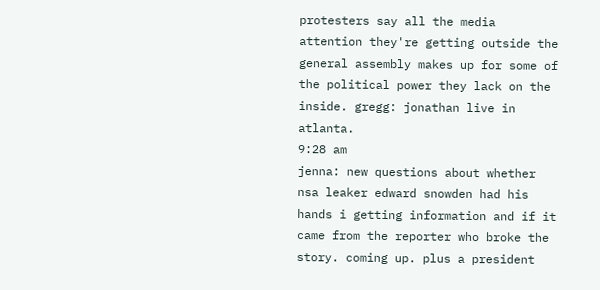protesters say all the media attention they're getting outside the general assembly makes up for some of the political power they lack on the inside. gregg: jonathan live in atlanta.
9:28 am
jenna: new questions about whether nsa leaker edward snowden had his hands i getting information and if it came from the reporter who broke the story. coming up. plus a president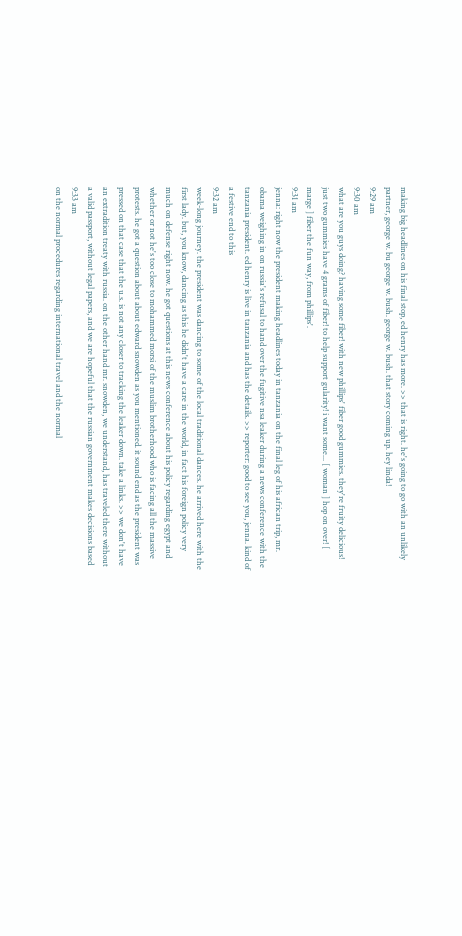making big headlines on his final stop, ed henry has more. >> that is right. he's going to go with an unlikely partner, george w. bu george w. bush. george w. bush. that story coming up. hey linda!
9:29 am
9:30 am
what are you guys doing? having some fiber! with new phillips' fiber good gummies. they're fruity delicious! just two gummies have 4 grams of fiber! to help support gularity! i want some... [ woman ] hop on over! [ marge ] fiber the fun way, from phillips'.
9:31 am
jenna: right now the president making headlines today in tanzania on the final leg of his african trip, mr. obama weighing in on russia's refusal to hand over the fugitive nsa leaker during a news conference with the tanzania president. ed henry is live in tanzania and has the details. >> reporter: good to see you, jenna. kind of a festive end to this
9:32 am
week-long journey. the president was dancing to some of the local traditional dances. he arrived here with the first lady. but, you know, dancing as this he didn't have a care in the world, in fact his foreign policy very much on defense right now. he got questions at this news conference about his policy regarding egypt and whether or not he's too close to mohammed morsi of the muslim brotherhood who is facing all the massive protests. he got a question about about edward snowden as you mentioned. it sound end as the president was pressed on that case that the u.s. is not any closer to tracking the leaker down. take a links. >> we don't have an extradition treaty with russia. on the other hand mr. snowden, we understand, has traveled there without a valid passport, without legal papers, and we are hopeful that the russian government makes decisions based
9:33 am
on the normal procedures regarding international travel and the normal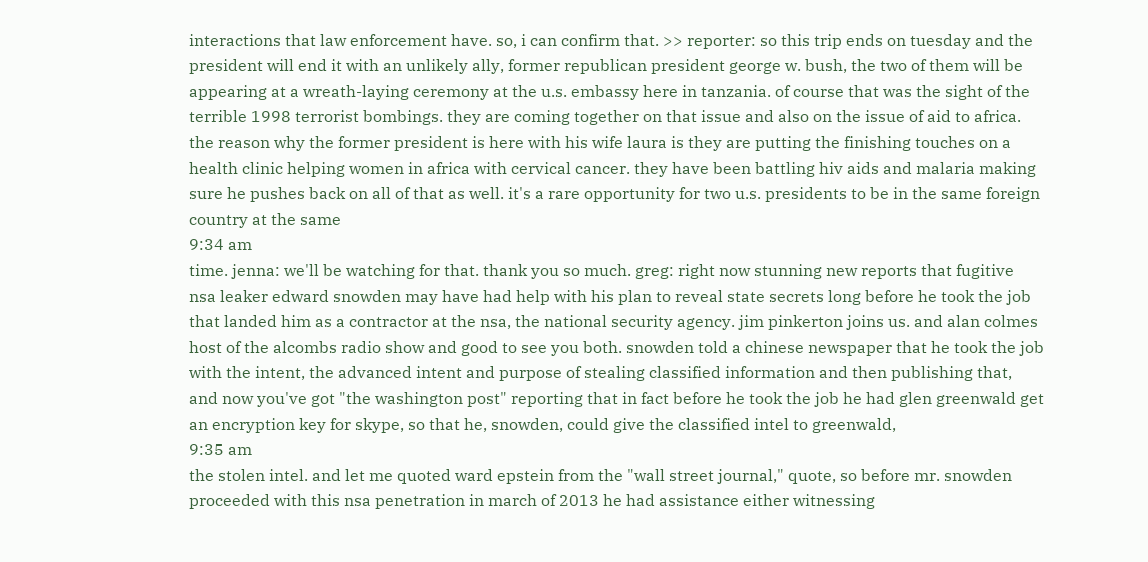interactions that law enforcement have. so, i can confirm that. >> reporter: so this trip ends on tuesday and the president will end it with an unlikely ally, former republican president george w. bush, the two of them will be appearing at a wreath-laying ceremony at the u.s. embassy here in tanzania. of course that was the sight of the terrible 1998 terrorist bombings. they are coming together on that issue and also on the issue of aid to africa. the reason why the former president is here with his wife laura is they are putting the finishing touches on a health clinic helping women in africa with cervical cancer. they have been battling hiv aids and malaria making sure he pushes back on all of that as well. it's a rare opportunity for two u.s. presidents to be in the same foreign country at the same
9:34 am
time. jenna: we'll be watching for that. thank you so much. greg: right now stunning new reports that fugitive nsa leaker edward snowden may have had help with his plan to reveal state secrets long before he took the job that landed him as a contractor at the nsa, the national security agency. jim pinkerton joins us. and alan colmes host of the alcombs radio show and good to see you both. snowden told a chinese newspaper that he took the job with the intent, the advanced intent and purpose of stealing classified information and then publishing that, and now you've got "the washington post" reporting that in fact before he took the job he had glen greenwald get an encryption key for skype, so that he, snowden, could give the classified intel to greenwald,
9:35 am
the stolen intel. and let me quoted ward epstein from the "wall street journal," quote, so before mr. snowden proceeded with this nsa penetration in march of 2013 he had assistance either witnessing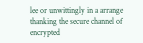lee or unwittingly in a arrange thanking the secure channel of encrypted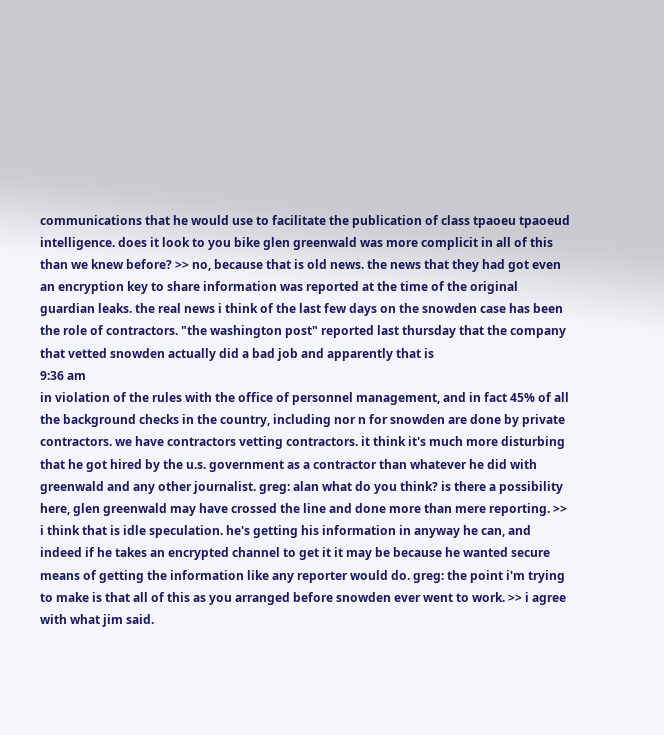communications that he would use to facilitate the publication of class tpaoeu tpaoeud intelligence. does it look to you bike glen greenwald was more complicit in all of this than we knew before? >> no, because that is old news. the news that they had got even an encryption key to share information was reported at the time of the original guardian leaks. the real news i think of the last few days on the snowden case has been the role of contractors. "the washington post" reported last thursday that the company that vetted snowden actually did a bad job and apparently that is
9:36 am
in violation of the rules with the office of personnel management, and in fact 45% of all the background checks in the country, including nor n for snowden are done by private contractors. we have contractors vetting contractors. it think it's much more disturbing that he got hired by the u.s. government as a contractor than whatever he did with greenwald and any other journalist. greg: alan what do you think? is there a possibility here, glen greenwald may have crossed the line and done more than mere reporting. >> i think that is idle speculation. he's getting his information in anyway he can, and indeed if he takes an encrypted channel to get it it may be because he wanted secure means of getting the information like any reporter would do. greg: the point i'm trying to make is that all of this as you arranged before snowden ever went to work. >> i agree with what jim said.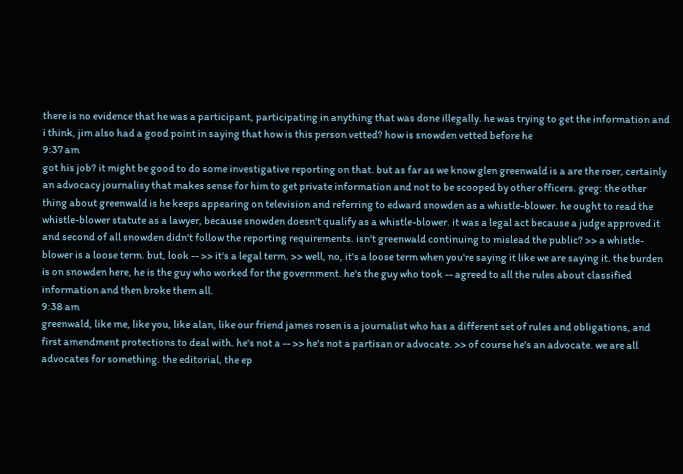there is no evidence that he was a participant, participating in anything that was done illegally. he was trying to get the information and i think, jim also had a good point in saying that how is this person vetted? how is snowden vetted before he
9:37 am
got his job? it might be good to do some investigative reporting on that. but as far as we know glen greenwald is a are the roer, certainly an advocacy journalisy that makes sense for him to get private information and not to be scooped by other officers. greg: the other thing about greenwald is he keeps appearing on television and referring to edward snowden as a whistle-blower. he ought to read the whistle-blower statute as a lawyer, because snowden doesn't qualify as a whistle-blower. it was a legal act because a judge approved it and second of all snowden didn't follow the reporting requirements. isn't greenwald continuing to mislead the public? >> a whistle-blower is a loose term. but, look -- >> it's a legal term. >> well, no, it's a loose term when you're saying it like we are saying it. the burden is on snowden here, he is the guy who worked for the government. he's the guy who took -- agreed to all the rules about classified information and then broke them all.
9:38 am
greenwald, like me, like you, like alan, like our friend james rosen is a journalist who has a different set of rules and obligations, and first amendment protections to deal with. he's not a -- >> he's not a partisan or advocate. >> of course he's an advocate. we are all advocates for something. the editorial, the ep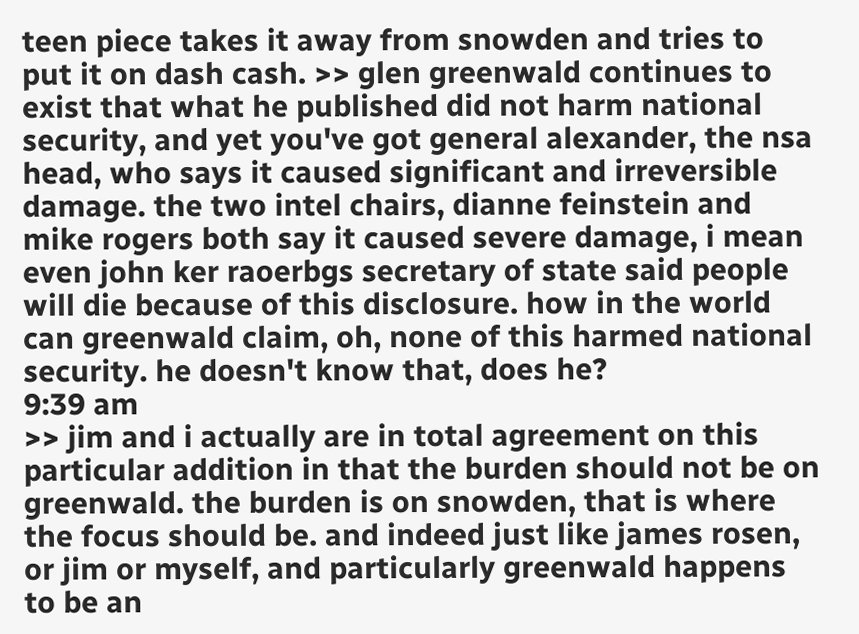teen piece takes it away from snowden and tries to put it on dash cash. >> glen greenwald continues to exist that what he published did not harm national security, and yet you've got general alexander, the nsa head, who says it caused significant and irreversible damage. the two intel chairs, dianne feinstein and mike rogers both say it caused severe damage, i mean even john ker raoerbgs secretary of state said people will die because of this disclosure. how in the world can greenwald claim, oh, none of this harmed national security. he doesn't know that, does he?
9:39 am
>> jim and i actually are in total agreement on this particular addition in that the burden should not be on greenwald. the burden is on snowden, that is where the focus should be. and indeed just like james rosen, or jim or myself, and particularly greenwald happens to be an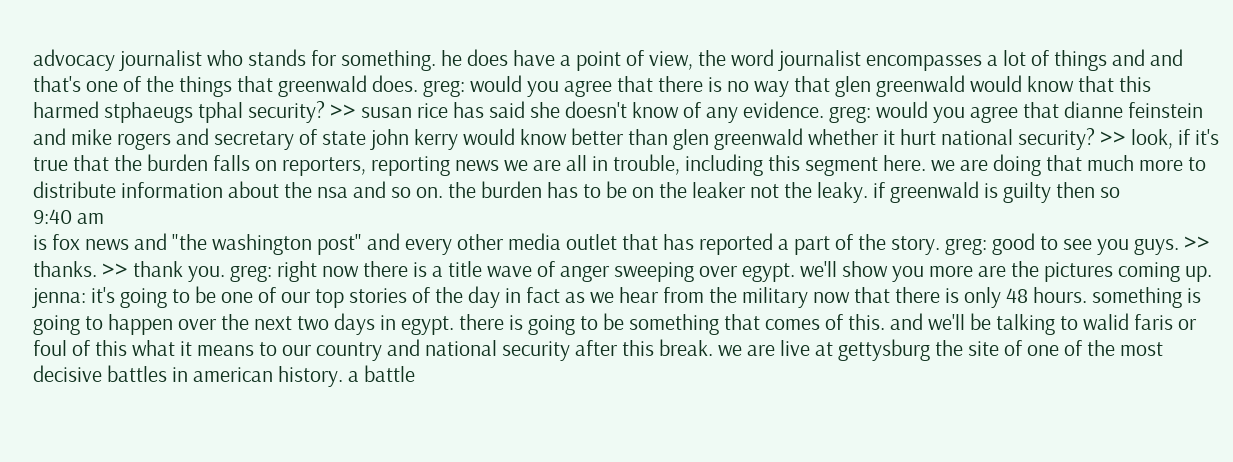advocacy journalist who stands for something. he does have a point of view, the word journalist encompasses a lot of things and and that's one of the things that greenwald does. greg: would you agree that there is no way that glen greenwald would know that this harmed stphaeugs tphal security? >> susan rice has said she doesn't know of any evidence. greg: would you agree that dianne feinstein and mike rogers and secretary of state john kerry would know better than glen greenwald whether it hurt national security? >> look, if it's true that the burden falls on reporters, reporting news we are all in trouble, including this segment here. we are doing that much more to distribute information about the nsa and so on. the burden has to be on the leaker not the leaky. if greenwald is guilty then so
9:40 am
is fox news and "the washington post" and every other media outlet that has reported a part of the story. greg: good to see you guys. >> thanks. >> thank you. greg: right now there is a title wave of anger sweeping over egypt. we'll show you more are the pictures coming up. jenna: it's going to be one of our top stories of the day in fact as we hear from the military now that there is only 48 hours. something is going to happen over the next two days in egypt. there is going to be something that comes of this. and we'll be talking to walid faris or foul of this what it means to our country and national security after this break. we are live at gettysburg the site of one of the most decisive battles in american history. a battle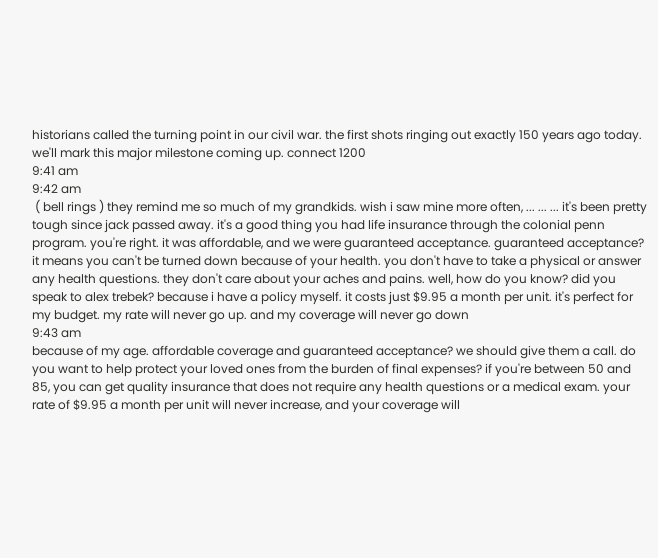historians called the turning point in our civil war. the first shots ringing out exactly 150 years ago today. we'll mark this major milestone coming up. connect 1200
9:41 am
9:42 am
 ( bell rings ) they remind me so much of my grandkids. wish i saw mine more often, ... ... ... it's been pretty tough since jack passed away. it's a good thing you had life insurance through the colonial penn program. you're right. it was affordable, and we were guaranteed acceptance. guaranteed acceptance? it means you can't be turned down because of your health. you don't have to take a physical or answer any health questions. they don't care about your aches and pains. well, how do you know? did you speak to alex trebek? because i have a policy myself. it costs just $9.95 a month per unit. it's perfect for my budget. my rate will never go up. and my coverage will never go down
9:43 am
because of my age. affordable coverage and guaranteed acceptance? we should give them a call. do you want to help protect your loved ones from the burden of final expenses? if you're between 50 and 85, you can get quality insurance that does not require any health questions or a medical exam. your rate of $9.95 a month per unit will never increase, and your coverage will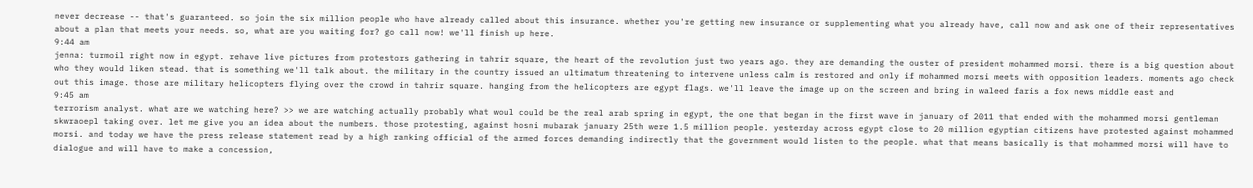never decrease -- that's guaranteed. so join the six million people who have already called about this insurance. whether you're getting new insurance or supplementing what you already have, call now and ask one of their representatives about a plan that meets your needs. so, what are you waiting for? go call now! we'll finish up here.
9:44 am
jenna: turmoil right now in egypt. rehave live pictures from protestors gathering in tahrir square, the heart of the revolution just two years ago. they are demanding the ouster of president mohammed morsi. there is a big question about who they would liken stead. that is something we'll talk about. the military in the country issued an ultimatum threatening to intervene unless calm is restored and only if mohammed morsi meets with opposition leaders. moments ago check out this image. those are military helicopters flying over the crowd in tahrir square. hanging from the helicopters are egypt flags. we'll leave the image up on the screen and bring in waleed faris a fox news middle east and
9:45 am
terrorism analyst. what are we watching here? >> we are watching actually probably what woul could be the real arab spring in egypt, the one that began in the first wave in january of 2011 that ended with the mohammed morsi gentleman skwraoepl taking over. let me give you an idea about the numbers. those protesting, against hosni mubarak january 25th were 1.5 million people. yesterday across egypt close to 20 million egyptian citizens have protested against mohammed morsi. and today we have the press release statement read by a high ranking official of the armed forces demanding indirectly that the government would listen to the people. what that means basically is that mohammed morsi will have to dialogue and will have to make a concession,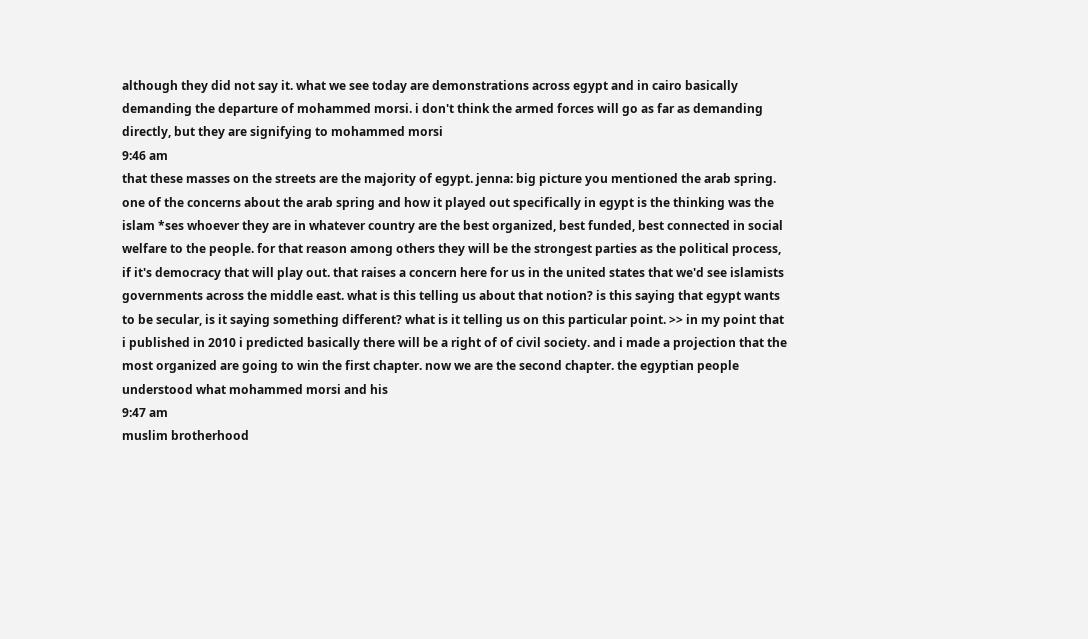although they did not say it. what we see today are demonstrations across egypt and in cairo basically demanding the departure of mohammed morsi. i don't think the armed forces will go as far as demanding directly, but they are signifying to mohammed morsi
9:46 am
that these masses on the streets are the majority of egypt. jenna: big picture you mentioned the arab spring. one of the concerns about the arab spring and how it played out specifically in egypt is the thinking was the islam *ses whoever they are in whatever country are the best organized, best funded, best connected in social welfare to the people. for that reason among others they will be the strongest parties as the political process, if it's democracy that will play out. that raises a concern here for us in the united states that we'd see islamists governments across the middle east. what is this telling us about that notion? is this saying that egypt wants to be secular, is it saying something different? what is it telling us on this particular point. >> in my point that i published in 2010 i predicted basically there will be a right of of civil society. and i made a projection that the most organized are going to win the first chapter. now we are the second chapter. the egyptian people understood what mohammed morsi and his
9:47 am
muslim brotherhood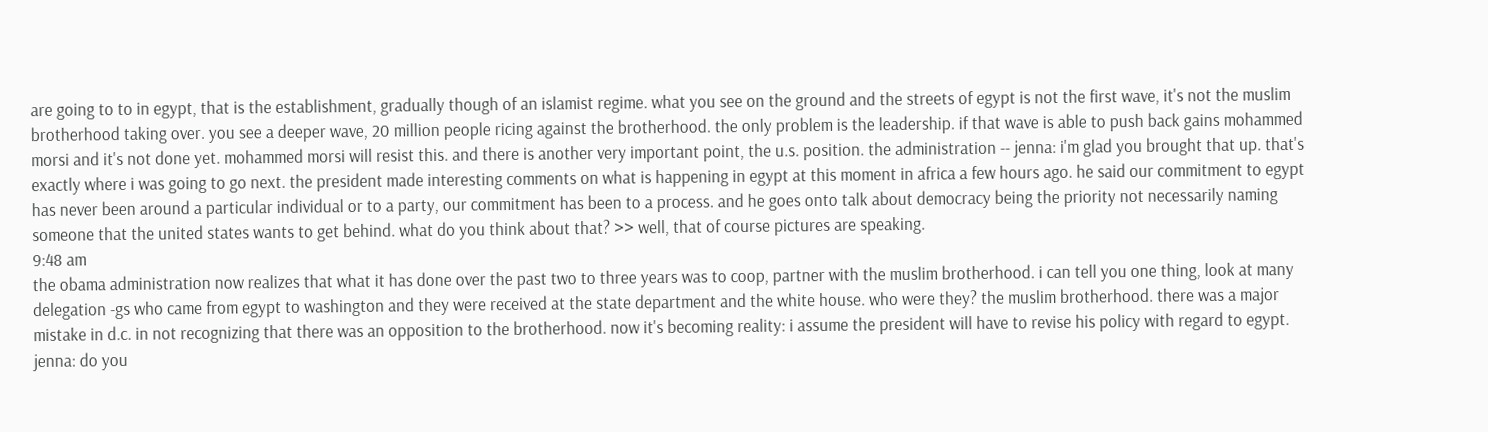are going to to in egypt, that is the establishment, gradually though of an islamist regime. what you see on the ground and the streets of egypt is not the first wave, it's not the muslim brotherhood taking over. you see a deeper wave, 20 million people ricing against the brotherhood. the only problem is the leadership. if that wave is able to push back gains mohammed morsi and it's not done yet. mohammed morsi will resist this. and there is another very important point, the u.s. position. the administration -- jenna: i'm glad you brought that up. that's exactly where i was going to go next. the president made interesting comments on what is happening in egypt at this moment in africa a few hours ago. he said our commitment to egypt has never been around a particular individual or to a party, our commitment has been to a process. and he goes onto talk about democracy being the priority not necessarily naming someone that the united states wants to get behind. what do you think about that? >> well, that of course pictures are speaking.
9:48 am
the obama administration now realizes that what it has done over the past two to three years was to coop, partner with the muslim brotherhood. i can tell you one thing, look at many delegation -gs who came from egypt to washington and they were received at the state department and the white house. who were they? the muslim brotherhood. there was a major mistake in d.c. in not recognizing that there was an opposition to the brotherhood. now it's becoming reality: i assume the president will have to revise his policy with regard to egypt. jenna: do you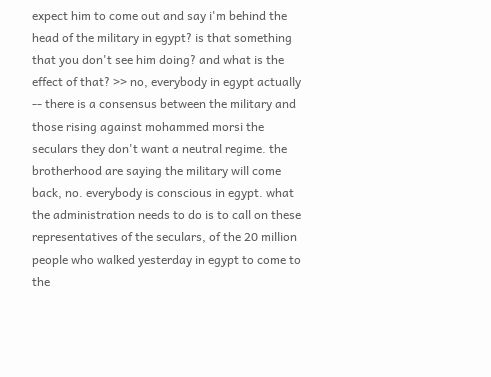expect him to come out and say i'm behind the head of the military in egypt? is that something that you don't see him doing? and what is the effect of that? >> no, everybody in egypt actually -- there is a consensus between the military and those rising against mohammed morsi the seculars they don't want a neutral regime. the brotherhood are saying the military will come back, no. everybody is conscious in egypt. what the administration needs to do is to call on these representatives of the seculars, of the 20 million people who walked yesterday in egypt to come to the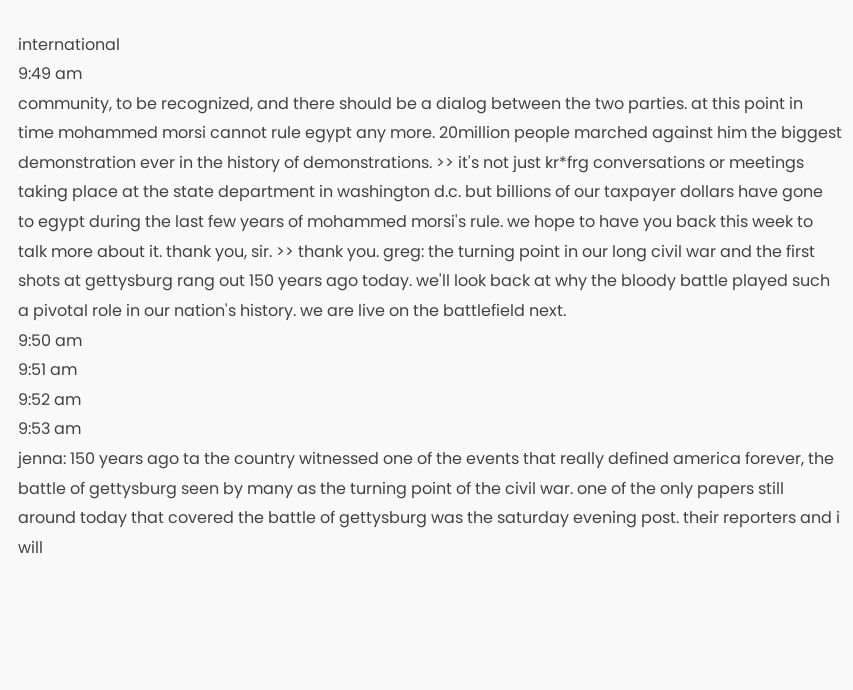international
9:49 am
community, to be recognized, and there should be a dialog between the two parties. at this point in time mohammed morsi cannot rule egypt any more. 20million people marched against him the biggest demonstration ever in the history of demonstrations. >> it's not just kr*frg conversations or meetings taking place at the state department in washington d.c. but billions of our taxpayer dollars have gone to egypt during the last few years of mohammed morsi's rule. we hope to have you back this week to talk more about it. thank you, sir. >> thank you. greg: the turning point in our long civil war and the first shots at gettysburg rang out 150 years ago today. we'll look back at why the bloody battle played such a pivotal role in our nation's history. we are live on the battlefield next.
9:50 am
9:51 am
9:52 am
9:53 am
jenna: 150 years ago ta the country witnessed one of the events that really defined america forever, the battle of gettysburg seen by many as the turning point of the civil war. one of the only papers still around today that covered the battle of gettysburg was the saturday evening post. their reporters and i will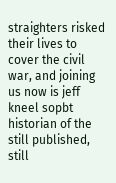straighters risked their lives to cover the civil war, and joining us now is jeff kneel sopbt historian of the still published, still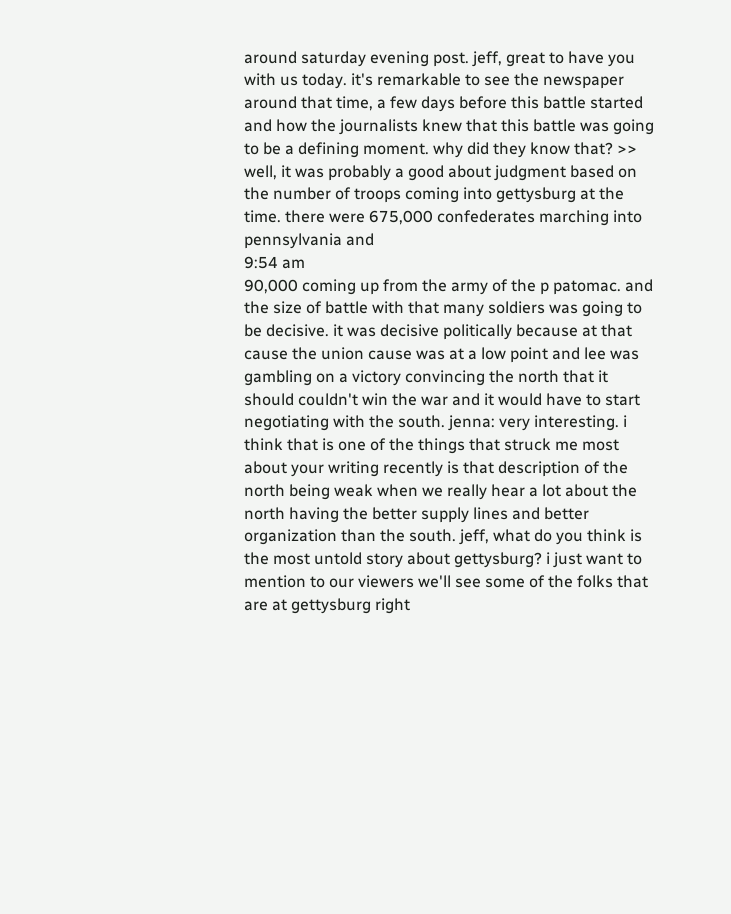around saturday evening post. jeff, great to have you with us today. it's remarkable to see the newspaper around that time, a few days before this battle started and how the journalists knew that this battle was going to be a defining moment. why did they know that? >> well, it was probably a good about judgment based on the number of troops coming into gettysburg at the time. there were 675,000 confederates marching into pennsylvania and
9:54 am
90,000 coming up from the army of the p patomac. and the size of battle with that many soldiers was going to be decisive. it was decisive politically because at that cause the union cause was at a low point and lee was gambling on a victory convincing the north that it should couldn't win the war and it would have to start negotiating with the south. jenna: very interesting. i think that is one of the things that struck me most about your writing recently is that description of the north being weak when we really hear a lot about the north having the better supply lines and better organization than the south. jeff, what do you think is the most untold story about gettysburg? i just want to mention to our viewers we'll see some of the folks that are at gettysburg right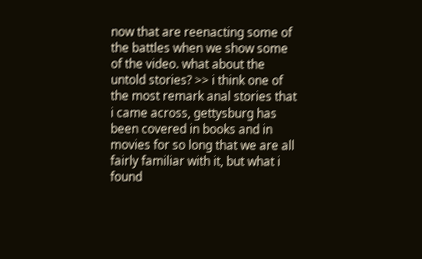now that are reenacting some of the battles when we show some of the video. what about the untold stories? >> i think one of the most remark anal stories that i came across, gettysburg has been covered in books and in movies for so long that we are all fairly familiar with it, but what i found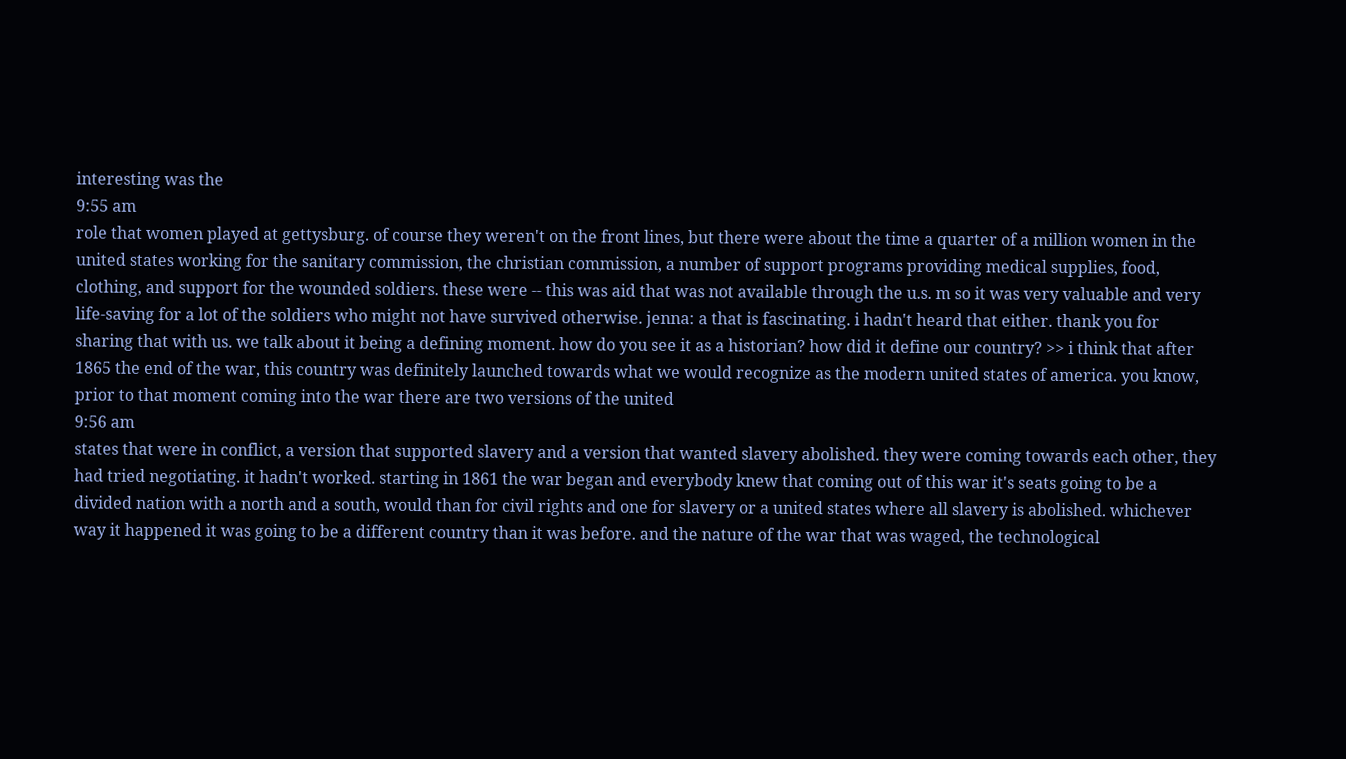interesting was the
9:55 am
role that women played at gettysburg. of course they weren't on the front lines, but there were about the time a quarter of a million women in the united states working for the sanitary commission, the christian commission, a number of support programs providing medical supplies, food, clothing, and support for the wounded soldiers. these were -- this was aid that was not available through the u.s. m so it was very valuable and very life-saving for a lot of the soldiers who might not have survived otherwise. jenna: a that is fascinating. i hadn't heard that either. thank you for sharing that with us. we talk about it being a defining moment. how do you see it as a historian? how did it define our country? >> i think that after 1865 the end of the war, this country was definitely launched towards what we would recognize as the modern united states of america. you know, prior to that moment coming into the war there are two versions of the united
9:56 am
states that were in conflict, a version that supported slavery and a version that wanted slavery abolished. they were coming towards each other, they had tried negotiating. it hadn't worked. starting in 1861 the war began and everybody knew that coming out of this war it's seats going to be a divided nation with a north and a south, would than for civil rights and one for slavery or a united states where all slavery is abolished. whichever way it happened it was going to be a different country than it was before. and the nature of the war that was waged, the technological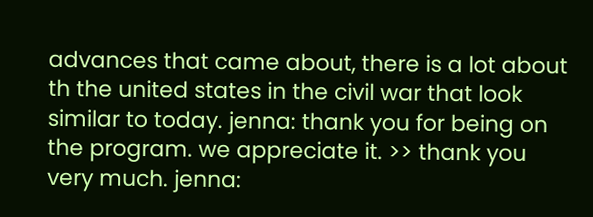advances that came about, there is a lot about th the united states in the civil war that look similar to today. jenna: thank you for being on the program. we appreciate it. >> thank you very much. jenna: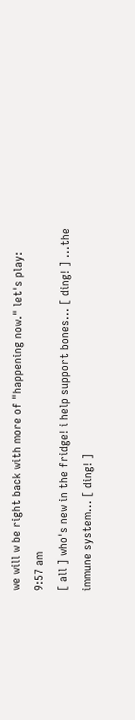we will w be right back with more of "happening now." let's play:
9:57 am
[ all ] who's new in the fridge! i help support bones... [ ding! ] ...the immune system... [ ding! ]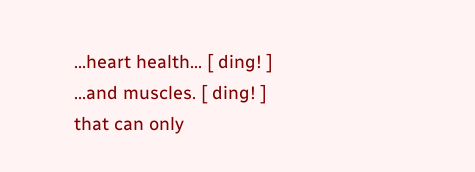...heart health... [ ding! ] ...and muscles. [ ding! ] that can only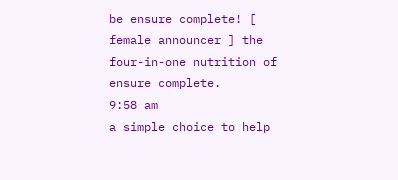be ensure complete! [ female announcer ] the four-in-one nutrition of ensure complete.
9:58 am
a simple choice to help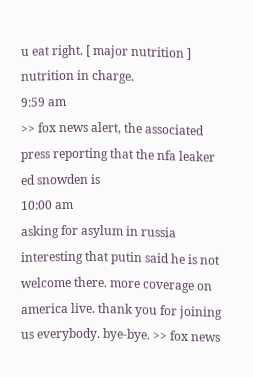u eat right. [ major nutrition ] nutrition in charge.
9:59 am
>> fox news alert, the associated press reporting that the nfa leaker ed snowden is
10:00 am
asking for asylum in russia interesting that putin said he is not welcome there. more coverage on america live. thank you for joining us everybody. bye-bye. >> fox news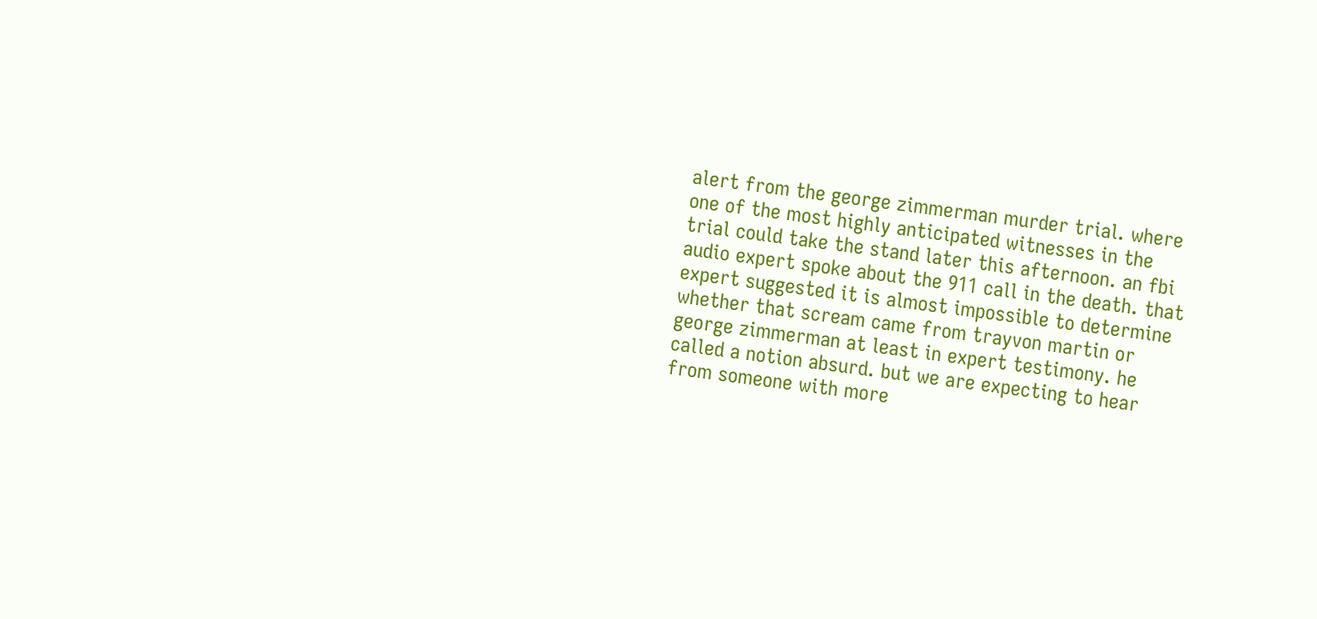alert from the george zimmerman murder trial. where one of the most highly anticipated witnesses in the trial could take the stand later this afternoon. an fbi audio expert spoke about the 911 call in the death. that expert suggested it is almost impossible to determine whether that scream came from trayvon martin or george zimmerman at least in expert testimony. he called a notion absurd. but we are expecting to hear from someone with more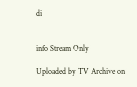di


info Stream Only

Uploaded by TV Archive on